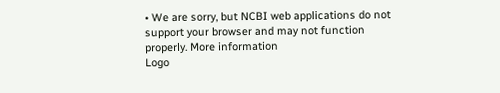• We are sorry, but NCBI web applications do not support your browser and may not function properly. More information
Logo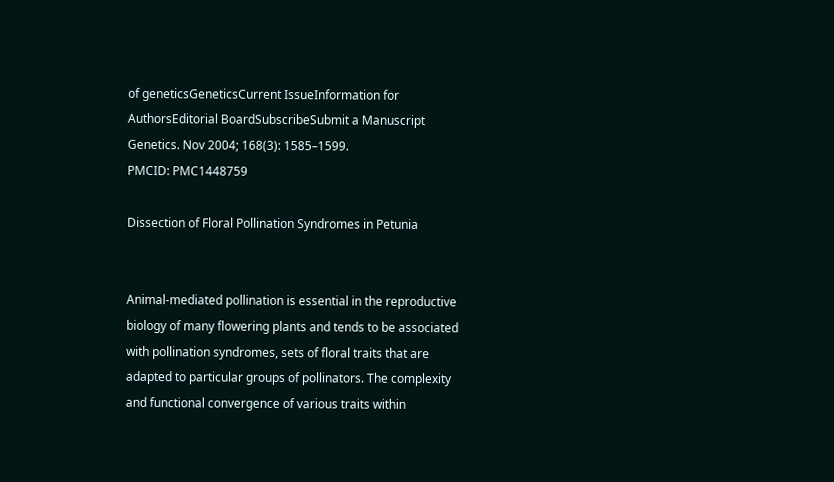of geneticsGeneticsCurrent IssueInformation for AuthorsEditorial BoardSubscribeSubmit a Manuscript
Genetics. Nov 2004; 168(3): 1585–1599.
PMCID: PMC1448759

Dissection of Floral Pollination Syndromes in Petunia


Animal-mediated pollination is essential in the reproductive biology of many flowering plants and tends to be associated with pollination syndromes, sets of floral traits that are adapted to particular groups of pollinators. The complexity and functional convergence of various traits within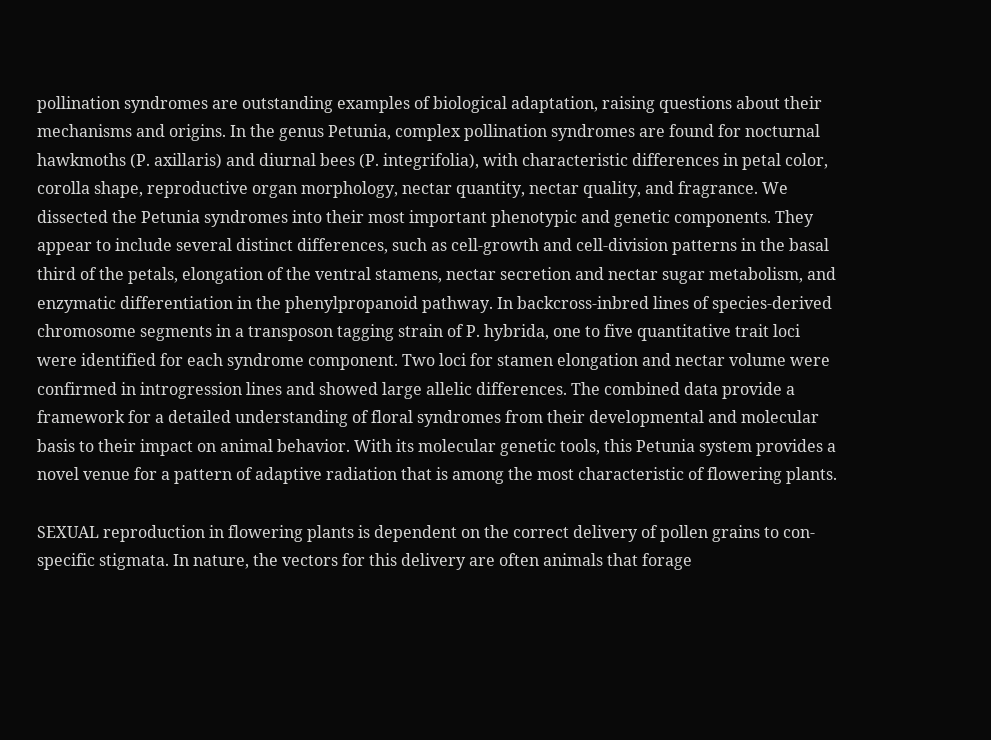pollination syndromes are outstanding examples of biological adaptation, raising questions about their mechanisms and origins. In the genus Petunia, complex pollination syndromes are found for nocturnal hawkmoths (P. axillaris) and diurnal bees (P. integrifolia), with characteristic differences in petal color, corolla shape, reproductive organ morphology, nectar quantity, nectar quality, and fragrance. We dissected the Petunia syndromes into their most important phenotypic and genetic components. They appear to include several distinct differences, such as cell-growth and cell-division patterns in the basal third of the petals, elongation of the ventral stamens, nectar secretion and nectar sugar metabolism, and enzymatic differentiation in the phenylpropanoid pathway. In backcross-inbred lines of species-derived chromosome segments in a transposon tagging strain of P. hybrida, one to five quantitative trait loci were identified for each syndrome component. Two loci for stamen elongation and nectar volume were confirmed in introgression lines and showed large allelic differences. The combined data provide a framework for a detailed understanding of floral syndromes from their developmental and molecular basis to their impact on animal behavior. With its molecular genetic tools, this Petunia system provides a novel venue for a pattern of adaptive radiation that is among the most characteristic of flowering plants.

SEXUAL reproduction in flowering plants is dependent on the correct delivery of pollen grains to con-specific stigmata. In nature, the vectors for this delivery are often animals that forage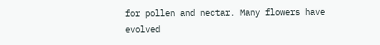for pollen and nectar. Many flowers have evolved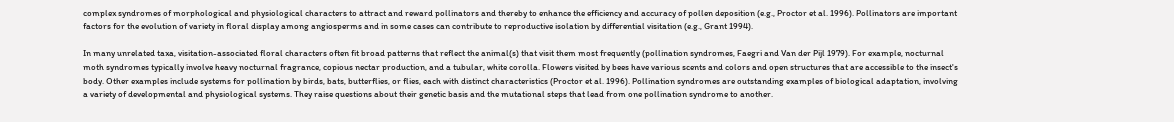complex syndromes of morphological and physiological characters to attract and reward pollinators and thereby to enhance the efficiency and accuracy of pollen deposition (e.g., Proctor et al. 1996). Pollinators are important factors for the evolution of variety in floral display among angiosperms and in some cases can contribute to reproductive isolation by differential visitation (e.g., Grant 1994).

In many unrelated taxa, visitation-associated floral characters often fit broad patterns that reflect the animal(s) that visit them most frequently (pollination syndromes, Faegri and Van der Pijl 1979). For example, nocturnal moth syndromes typically involve heavy nocturnal fragrance, copious nectar production, and a tubular, white corolla. Flowers visited by bees have various scents and colors and open structures that are accessible to the insect's body. Other examples include systems for pollination by birds, bats, butterflies, or flies, each with distinct characteristics (Proctor et al. 1996). Pollination syndromes are outstanding examples of biological adaptation, involving a variety of developmental and physiological systems. They raise questions about their genetic basis and the mutational steps that lead from one pollination syndrome to another.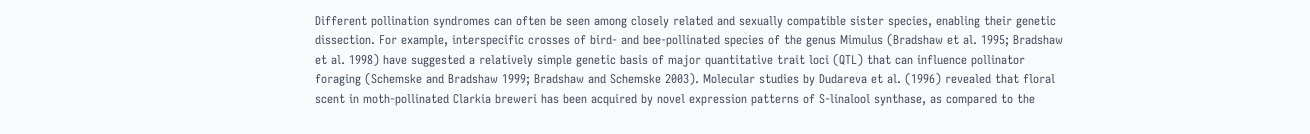Different pollination syndromes can often be seen among closely related and sexually compatible sister species, enabling their genetic dissection. For example, interspecific crosses of bird- and bee-pollinated species of the genus Mimulus (Bradshaw et al. 1995; Bradshaw et al. 1998) have suggested a relatively simple genetic basis of major quantitative trait loci (QTL) that can influence pollinator foraging (Schemske and Bradshaw 1999; Bradshaw and Schemske 2003). Molecular studies by Dudareva et al. (1996) revealed that floral scent in moth-pollinated Clarkia breweri has been acquired by novel expression patterns of S-linalool synthase, as compared to the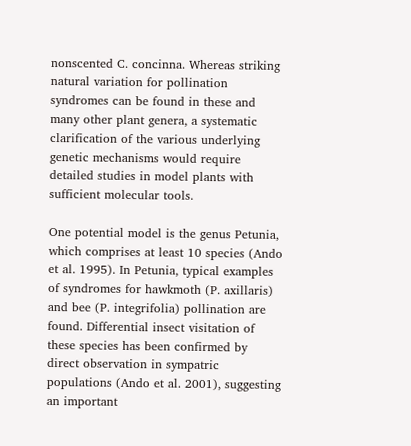nonscented C. concinna. Whereas striking natural variation for pollination syndromes can be found in these and many other plant genera, a systematic clarification of the various underlying genetic mechanisms would require detailed studies in model plants with sufficient molecular tools.

One potential model is the genus Petunia, which comprises at least 10 species (Ando et al. 1995). In Petunia, typical examples of syndromes for hawkmoth (P. axillaris) and bee (P. integrifolia) pollination are found. Differential insect visitation of these species has been confirmed by direct observation in sympatric populations (Ando et al. 2001), suggesting an important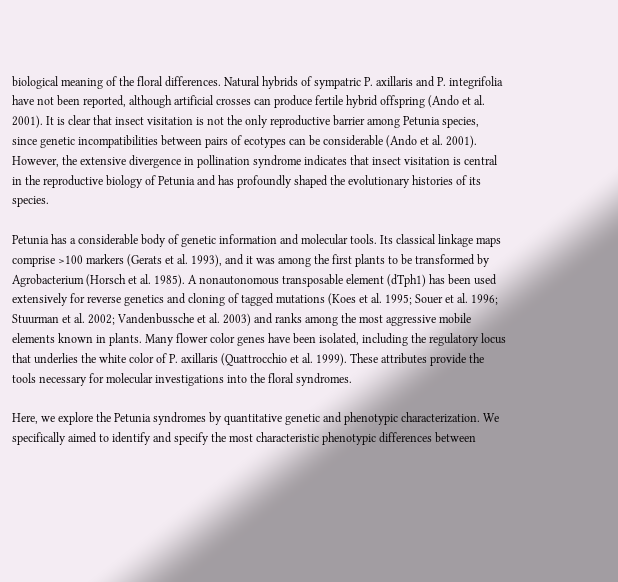biological meaning of the floral differences. Natural hybrids of sympatric P. axillaris and P. integrifolia have not been reported, although artificial crosses can produce fertile hybrid offspring (Ando et al. 2001). It is clear that insect visitation is not the only reproductive barrier among Petunia species, since genetic incompatibilities between pairs of ecotypes can be considerable (Ando et al. 2001). However, the extensive divergence in pollination syndrome indicates that insect visitation is central in the reproductive biology of Petunia and has profoundly shaped the evolutionary histories of its species.

Petunia has a considerable body of genetic information and molecular tools. Its classical linkage maps comprise >100 markers (Gerats et al. 1993), and it was among the first plants to be transformed by Agrobacterium (Horsch et al. 1985). A nonautonomous transposable element (dTph1) has been used extensively for reverse genetics and cloning of tagged mutations (Koes et al. 1995; Souer et al. 1996; Stuurman et al. 2002; Vandenbussche et al. 2003) and ranks among the most aggressive mobile elements known in plants. Many flower color genes have been isolated, including the regulatory locus that underlies the white color of P. axillaris (Quattrocchio et al. 1999). These attributes provide the tools necessary for molecular investigations into the floral syndromes.

Here, we explore the Petunia syndromes by quantitative genetic and phenotypic characterization. We specifically aimed to identify and specify the most characteristic phenotypic differences between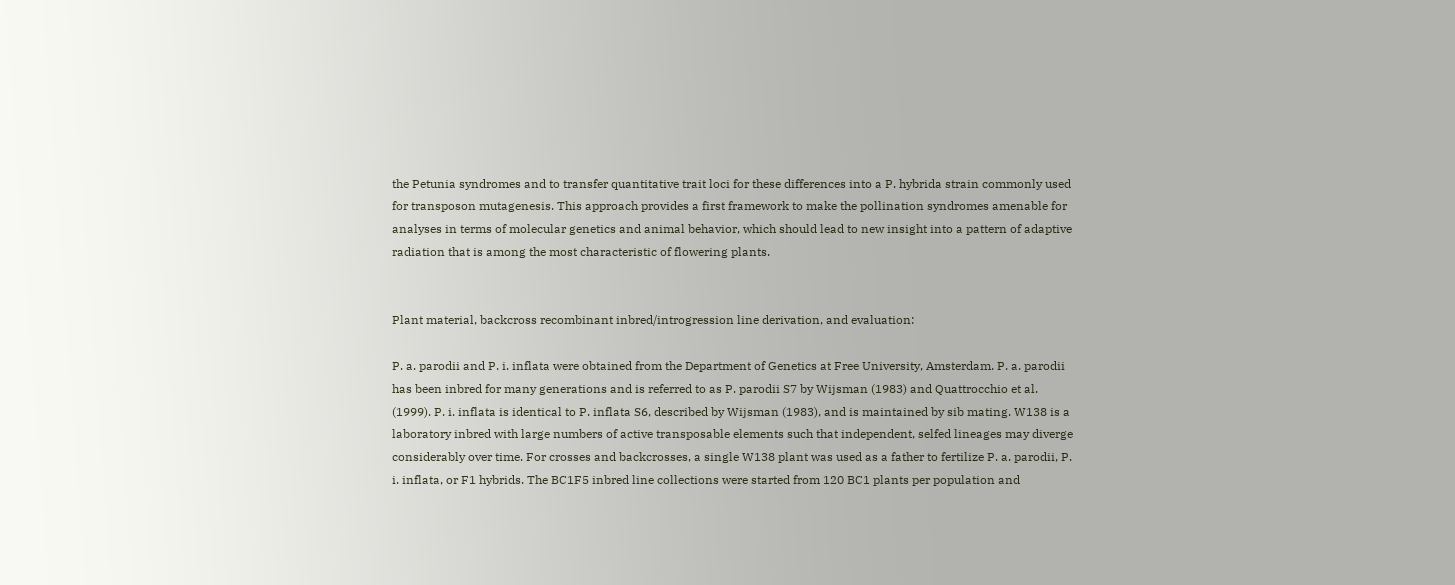the Petunia syndromes and to transfer quantitative trait loci for these differences into a P. hybrida strain commonly used for transposon mutagenesis. This approach provides a first framework to make the pollination syndromes amenable for analyses in terms of molecular genetics and animal behavior, which should lead to new insight into a pattern of adaptive radiation that is among the most characteristic of flowering plants.


Plant material, backcross recombinant inbred/introgression line derivation, and evaluation:

P. a. parodii and P. i. inflata were obtained from the Department of Genetics at Free University, Amsterdam. P. a. parodii has been inbred for many generations and is referred to as P. parodii S7 by Wijsman (1983) and Quattrocchio et al. (1999). P. i. inflata is identical to P. inflata S6, described by Wijsman (1983), and is maintained by sib mating. W138 is a laboratory inbred with large numbers of active transposable elements such that independent, selfed lineages may diverge considerably over time. For crosses and backcrosses, a single W138 plant was used as a father to fertilize P. a. parodii, P. i. inflata, or F1 hybrids. The BC1F5 inbred line collections were started from 120 BC1 plants per population and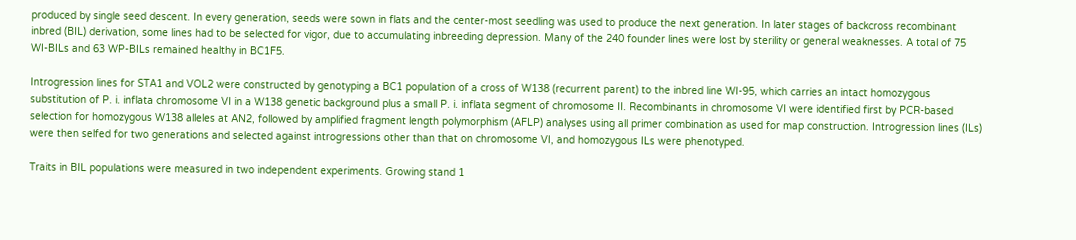produced by single seed descent. In every generation, seeds were sown in flats and the center-most seedling was used to produce the next generation. In later stages of backcross recombinant inbred (BIL) derivation, some lines had to be selected for vigor, due to accumulating inbreeding depression. Many of the 240 founder lines were lost by sterility or general weaknesses. A total of 75 WI-BILs and 63 WP-BILs remained healthy in BC1F5.

Introgression lines for STA1 and VOL2 were constructed by genotyping a BC1 population of a cross of W138 (recurrent parent) to the inbred line WI-95, which carries an intact homozygous substitution of P. i. inflata chromosome VI in a W138 genetic background plus a small P. i. inflata segment of chromosome II. Recombinants in chromosome VI were identified first by PCR-based selection for homozygous W138 alleles at AN2, followed by amplified fragment length polymorphism (AFLP) analyses using all primer combination as used for map construction. Introgression lines (ILs) were then selfed for two generations and selected against introgressions other than that on chromosome VI, and homozygous ILs were phenotyped.

Traits in BIL populations were measured in two independent experiments. Growing stand 1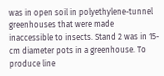was in open soil in polyethylene-tunnel greenhouses that were made inaccessible to insects. Stand 2 was in 15-cm diameter pots in a greenhouse. To produce line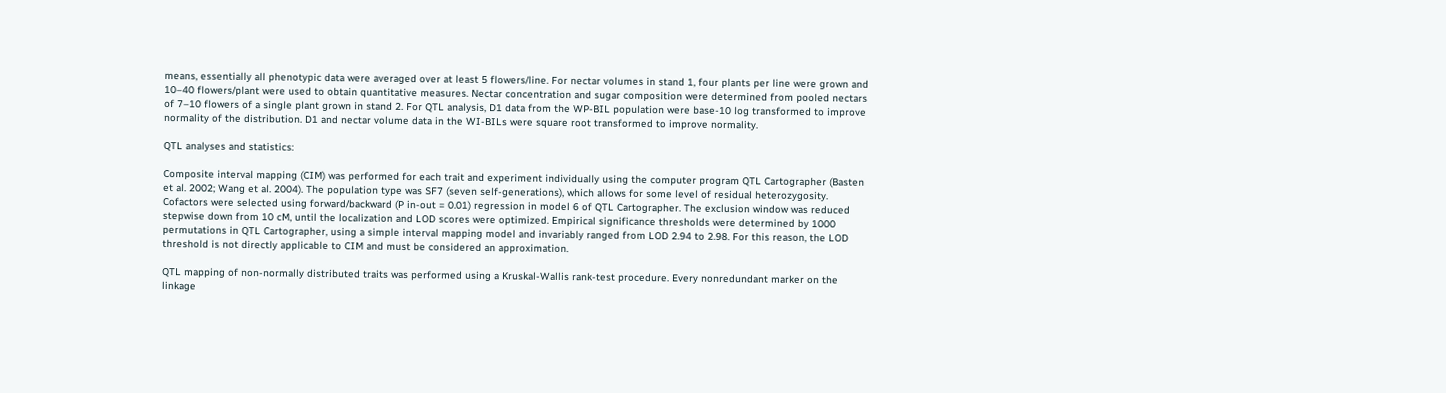means, essentially all phenotypic data were averaged over at least 5 flowers/line. For nectar volumes in stand 1, four plants per line were grown and 10–40 flowers/plant were used to obtain quantitative measures. Nectar concentration and sugar composition were determined from pooled nectars of 7–10 flowers of a single plant grown in stand 2. For QTL analysis, D1 data from the WP-BIL population were base-10 log transformed to improve normality of the distribution. D1 and nectar volume data in the WI-BILs were square root transformed to improve normality.

QTL analyses and statistics:

Composite interval mapping (CIM) was performed for each trait and experiment individually using the computer program QTL Cartographer (Basten et al. 2002; Wang et al. 2004). The population type was SF7 (seven self-generations), which allows for some level of residual heterozygosity. Cofactors were selected using forward/backward (P in-out = 0.01) regression in model 6 of QTL Cartographer. The exclusion window was reduced stepwise down from 10 cM, until the localization and LOD scores were optimized. Empirical significance thresholds were determined by 1000 permutations in QTL Cartographer, using a simple interval mapping model and invariably ranged from LOD 2.94 to 2.98. For this reason, the LOD threshold is not directly applicable to CIM and must be considered an approximation.

QTL mapping of non-normally distributed traits was performed using a Kruskal-Wallis rank-test procedure. Every nonredundant marker on the linkage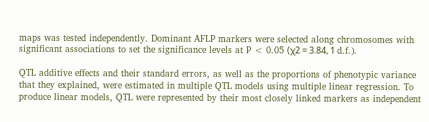maps was tested independently. Dominant AFLP markers were selected along chromosomes with significant associations to set the significance levels at P < 0.05 (χ2 = 3.84, 1 d.f.).

QTL additive effects and their standard errors, as well as the proportions of phenotypic variance that they explained, were estimated in multiple QTL models using multiple linear regression. To produce linear models, QTL were represented by their most closely linked markers as independent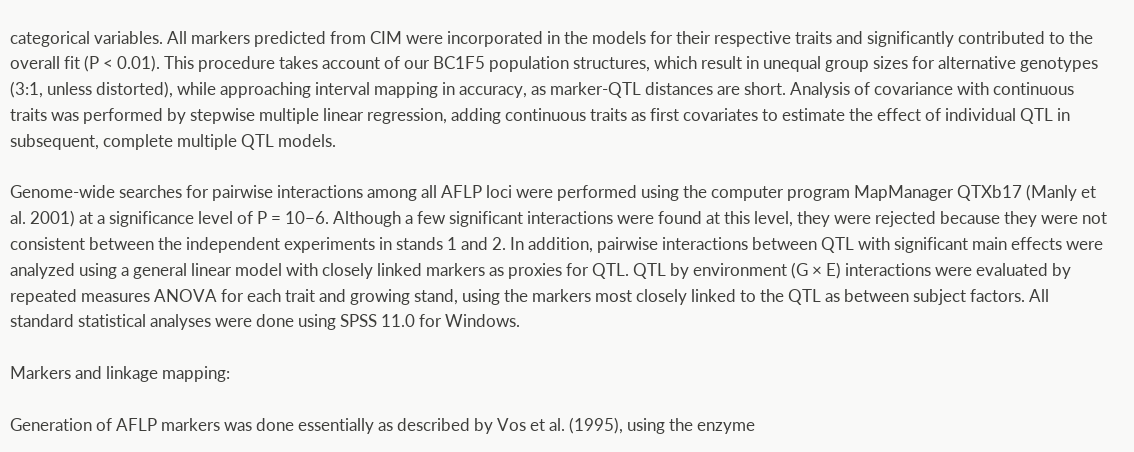categorical variables. All markers predicted from CIM were incorporated in the models for their respective traits and significantly contributed to the overall fit (P < 0.01). This procedure takes account of our BC1F5 population structures, which result in unequal group sizes for alternative genotypes (3:1, unless distorted), while approaching interval mapping in accuracy, as marker-QTL distances are short. Analysis of covariance with continuous traits was performed by stepwise multiple linear regression, adding continuous traits as first covariates to estimate the effect of individual QTL in subsequent, complete multiple QTL models.

Genome-wide searches for pairwise interactions among all AFLP loci were performed using the computer program MapManager QTXb17 (Manly et al. 2001) at a significance level of P = 10−6. Although a few significant interactions were found at this level, they were rejected because they were not consistent between the independent experiments in stands 1 and 2. In addition, pairwise interactions between QTL with significant main effects were analyzed using a general linear model with closely linked markers as proxies for QTL. QTL by environment (G × E) interactions were evaluated by repeated measures ANOVA for each trait and growing stand, using the markers most closely linked to the QTL as between subject factors. All standard statistical analyses were done using SPSS 11.0 for Windows.

Markers and linkage mapping:

Generation of AFLP markers was done essentially as described by Vos et al. (1995), using the enzyme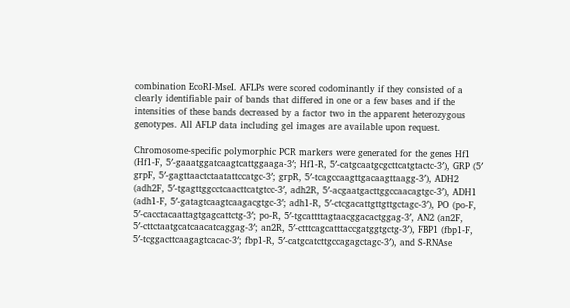combination EcoRI-MseI. AFLPs were scored codominantly if they consisted of a clearly identifiable pair of bands that differed in one or a few bases and if the intensities of these bands decreased by a factor two in the apparent heterozygous genotypes. All AFLP data including gel images are available upon request.

Chromosome-specific polymorphic PCR markers were generated for the genes Hf1 (Hf1-F, 5′-gaaatggatcaagtcattggaaga-3′; Hf1-R, 5′-catgcaatgcgcttcatgtactc-3′), GRP (5′ grpF, 5′-gagttaactctaatattccatgc-3′; grpR, 5′-tcagccaagttgacaagttaagg-3′), ADH2 (adh2F, 5′-tgagttggcctcaacttcatgtcc-3′, adh2R, 5′-acgaatgacttggccaacagtgc-3′), ADH1 (adh1-F, 5′-gatagtcaagtcaagacgtgc-3′; adh1-R, 5′-ctcgacattgttgttgctagc-3′), PO (po-F, 5′-cacctacaattagtgagcattctg-3′; po-R, 5′-tgcattttagtaacggacactggag-3′, AN2 (an2F, 5′-cttctaatgcatcaacatcaggag-3′; an2R, 5′-ctttcagcatttaccgatggtgctg-3′), FBP1 (fbp1-F, 5′-tcggacttcaagagtcacac-3′; fbp1-R, 5′-catgcatcttgccagagctagc-3′), and S-RNAse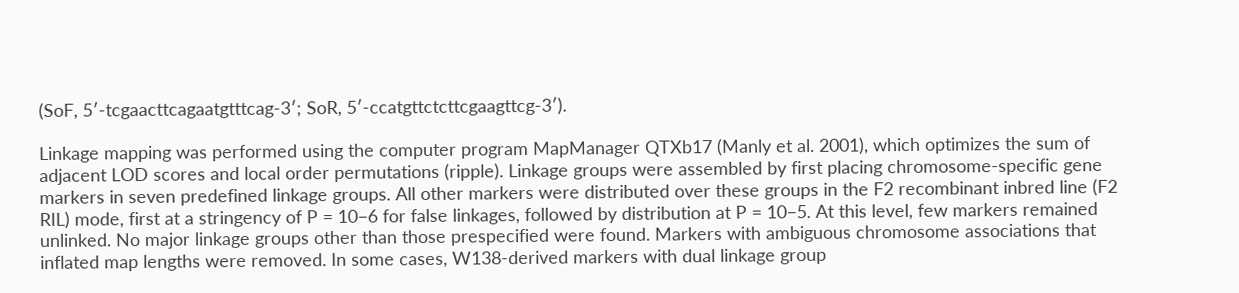(SoF, 5′-tcgaacttcagaatgtttcag-3′; SoR, 5′-ccatgttctcttcgaagttcg-3′).

Linkage mapping was performed using the computer program MapManager QTXb17 (Manly et al. 2001), which optimizes the sum of adjacent LOD scores and local order permutations (ripple). Linkage groups were assembled by first placing chromosome-specific gene markers in seven predefined linkage groups. All other markers were distributed over these groups in the F2 recombinant inbred line (F2 RIL) mode, first at a stringency of P = 10−6 for false linkages, followed by distribution at P = 10−5. At this level, few markers remained unlinked. No major linkage groups other than those prespecified were found. Markers with ambiguous chromosome associations that inflated map lengths were removed. In some cases, W138-derived markers with dual linkage group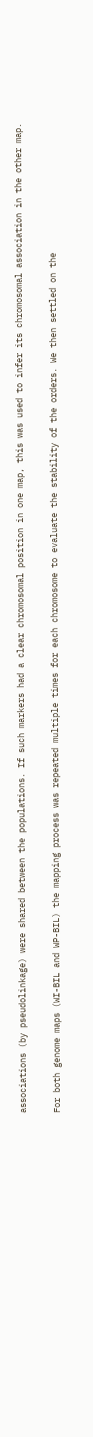associations (by pseudolinkage) were shared between the populations. If such markers had a clear chromosomal position in one map, this was used to infer its chromosomal association in the other map.

For both genome maps (WI-BIL and WP-BIL) the mapping process was repeated multiple times for each chromosome to evaluate the stability of the orders. We then settled on the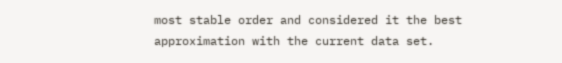most stable order and considered it the best approximation with the current data set.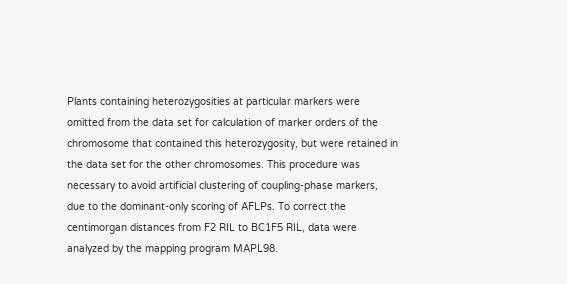Plants containing heterozygosities at particular markers were omitted from the data set for calculation of marker orders of the chromosome that contained this heterozygosity, but were retained in the data set for the other chromosomes. This procedure was necessary to avoid artificial clustering of coupling-phase markers, due to the dominant-only scoring of AFLPs. To correct the centimorgan distances from F2 RIL to BC1F5 RIL, data were analyzed by the mapping program MAPL98.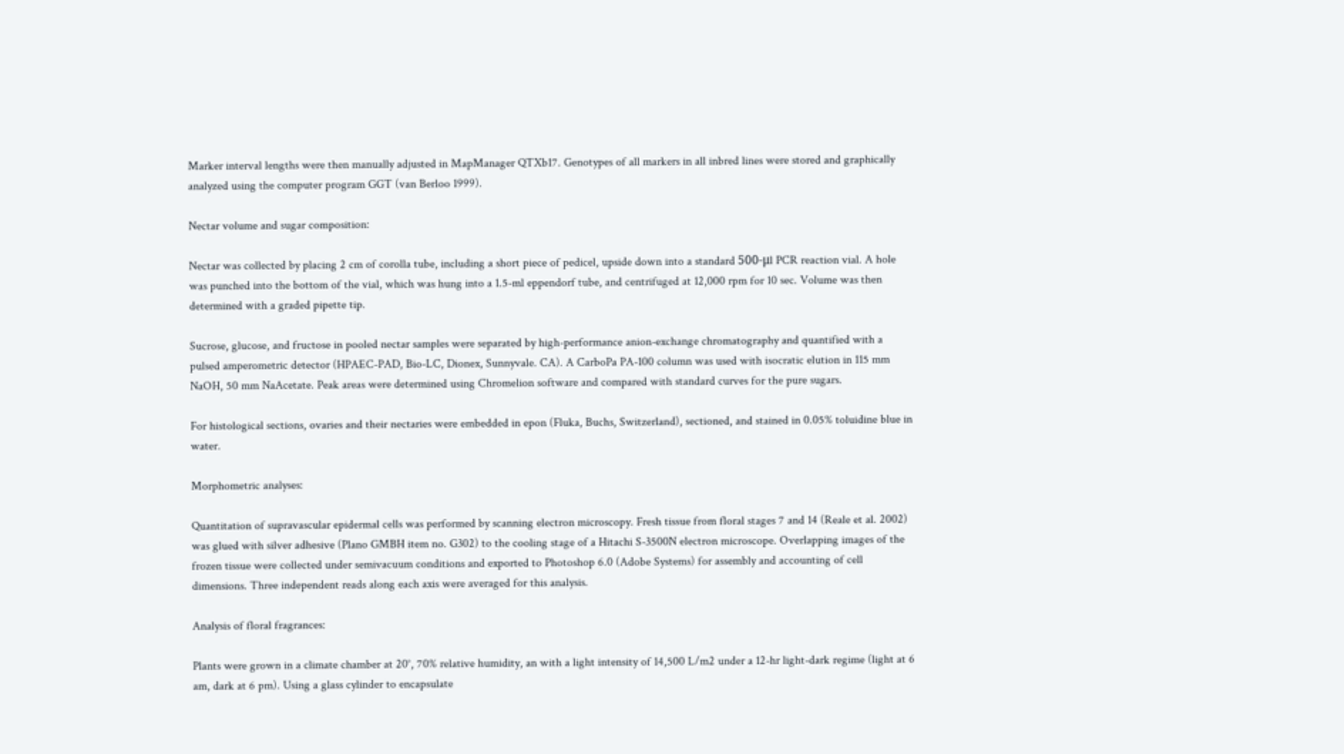Marker interval lengths were then manually adjusted in MapManager QTXb17. Genotypes of all markers in all inbred lines were stored and graphically analyzed using the computer program GGT (van Berloo 1999).

Nectar volume and sugar composition:

Nectar was collected by placing 2 cm of corolla tube, including a short piece of pedicel, upside down into a standard 500-μl PCR reaction vial. A hole was punched into the bottom of the vial, which was hung into a 1.5-ml eppendorf tube, and centrifuged at 12,000 rpm for 10 sec. Volume was then determined with a graded pipette tip.

Sucrose, glucose, and fructose in pooled nectar samples were separated by high-performance anion-exchange chromatography and quantified with a pulsed amperometric detector (HPAEC-PAD, Bio-LC, Dionex, Sunnyvale. CA). A CarboPa PA-100 column was used with isocratic elution in 115 mm NaOH, 50 mm NaAcetate. Peak areas were determined using Chromelion software and compared with standard curves for the pure sugars.

For histological sections, ovaries and their nectaries were embedded in epon (Fluka, Buchs, Switzerland), sectioned, and stained in 0.05% toluidine blue in water.

Morphometric analyses:

Quantitation of supravascular epidermal cells was performed by scanning electron microscopy. Fresh tissue from floral stages 7 and 14 (Reale et al. 2002) was glued with silver adhesive (Plano GMBH item no. G302) to the cooling stage of a Hitachi S-3500N electron microscope. Overlapping images of the frozen tissue were collected under semivacuum conditions and exported to Photoshop 6.0 (Adobe Systems) for assembly and accounting of cell dimensions. Three independent reads along each axis were averaged for this analysis.

Analysis of floral fragrances:

Plants were grown in a climate chamber at 20°, 70% relative humidity, an with a light intensity of 14,500 L/m2 under a 12-hr light-dark regime (light at 6 am, dark at 6 pm). Using a glass cylinder to encapsulate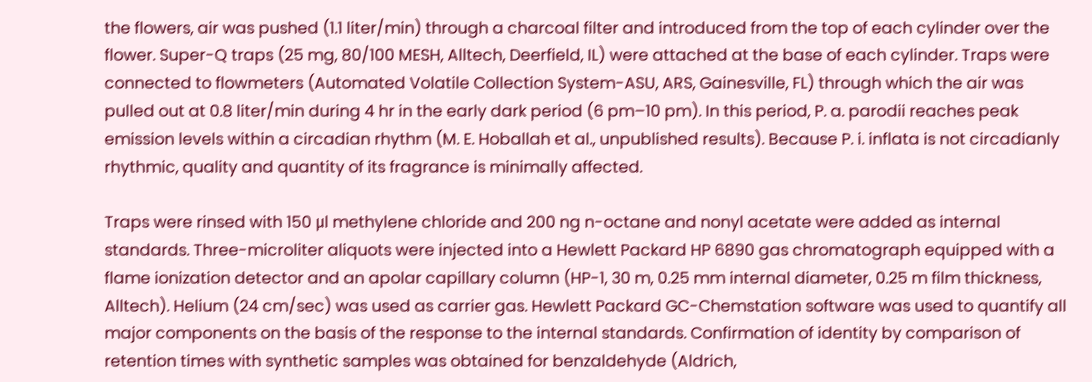the flowers, air was pushed (1.1 liter/min) through a charcoal filter and introduced from the top of each cylinder over the flower. Super-Q traps (25 mg, 80/100 MESH, Alltech, Deerfield, IL) were attached at the base of each cylinder. Traps were connected to flowmeters (Automated Volatile Collection System-ASU, ARS, Gainesville, FL) through which the air was pulled out at 0.8 liter/min during 4 hr in the early dark period (6 pm–10 pm). In this period, P. a. parodii reaches peak emission levels within a circadian rhythm (M. E. Hoballah et al., unpublished results). Because P. i. inflata is not circadianly rhythmic, quality and quantity of its fragrance is minimally affected.

Traps were rinsed with 150 μl methylene chloride and 200 ng n-octane and nonyl acetate were added as internal standards. Three-microliter aliquots were injected into a Hewlett Packard HP 6890 gas chromatograph equipped with a flame ionization detector and an apolar capillary column (HP-1, 30 m, 0.25 mm internal diameter, 0.25 m film thickness, Alltech). Helium (24 cm/sec) was used as carrier gas. Hewlett Packard GC-Chemstation software was used to quantify all major components on the basis of the response to the internal standards. Confirmation of identity by comparison of retention times with synthetic samples was obtained for benzaldehyde (Aldrich,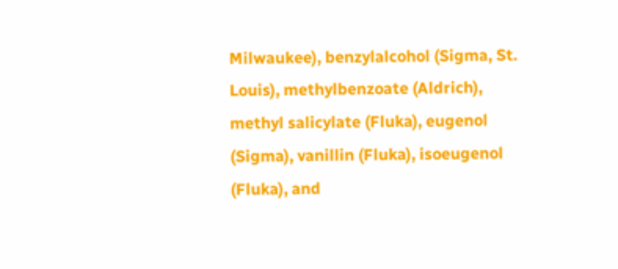Milwaukee), benzylalcohol (Sigma, St. Louis), methylbenzoate (Aldrich), methyl salicylate (Fluka), eugenol (Sigma), vanillin (Fluka), isoeugenol (Fluka), and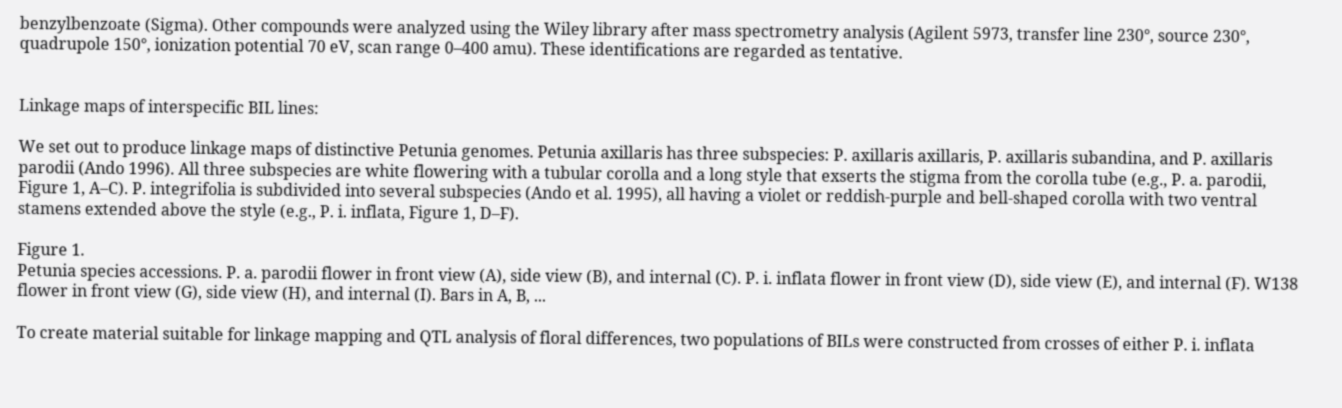benzylbenzoate (Sigma). Other compounds were analyzed using the Wiley library after mass spectrometry analysis (Agilent 5973, transfer line 230°, source 230°, quadrupole 150°, ionization potential 70 eV, scan range 0–400 amu). These identifications are regarded as tentative.


Linkage maps of interspecific BIL lines:

We set out to produce linkage maps of distinctive Petunia genomes. Petunia axillaris has three subspecies: P. axillaris axillaris, P. axillaris subandina, and P. axillaris parodii (Ando 1996). All three subspecies are white flowering with a tubular corolla and a long style that exserts the stigma from the corolla tube (e.g., P. a. parodii, Figure 1, A–C). P. integrifolia is subdivided into several subspecies (Ando et al. 1995), all having a violet or reddish-purple and bell-shaped corolla with two ventral stamens extended above the style (e.g., P. i. inflata, Figure 1, D–F).

Figure 1.
Petunia species accessions. P. a. parodii flower in front view (A), side view (B), and internal (C). P. i. inflata flower in front view (D), side view (E), and internal (F). W138 flower in front view (G), side view (H), and internal (I). Bars in A, B, ...

To create material suitable for linkage mapping and QTL analysis of floral differences, two populations of BILs were constructed from crosses of either P. i. inflata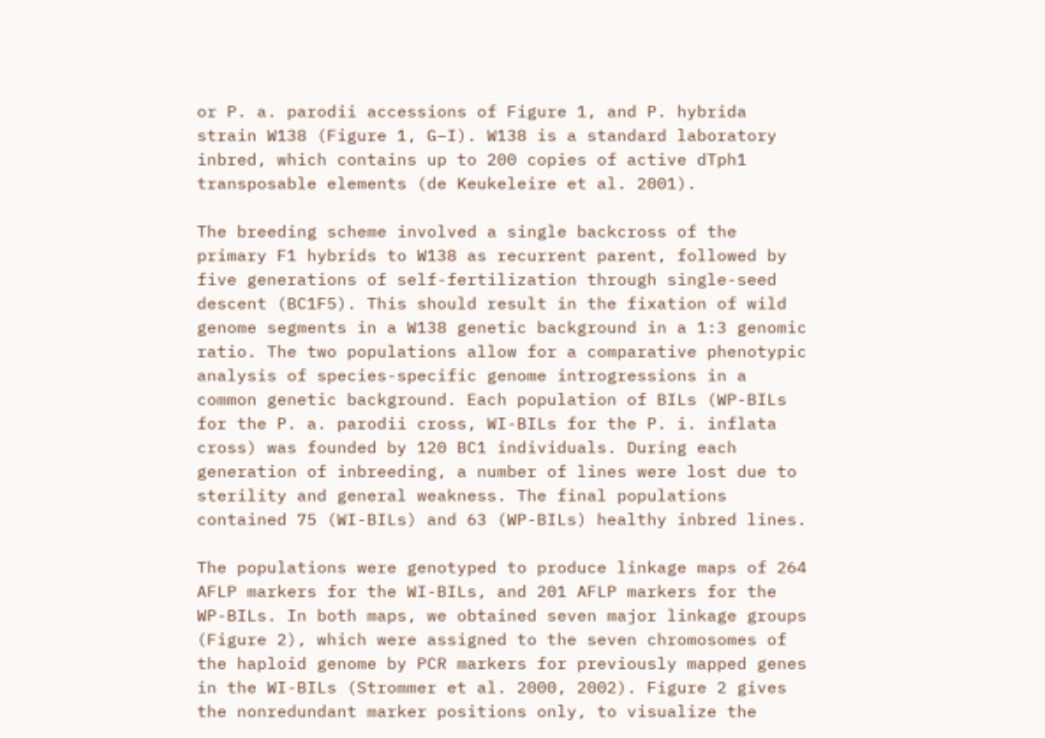or P. a. parodii accessions of Figure 1, and P. hybrida strain W138 (Figure 1, G–I). W138 is a standard laboratory inbred, which contains up to 200 copies of active dTph1 transposable elements (de Keukeleire et al. 2001).

The breeding scheme involved a single backcross of the primary F1 hybrids to W138 as recurrent parent, followed by five generations of self-fertilization through single-seed descent (BC1F5). This should result in the fixation of wild genome segments in a W138 genetic background in a 1:3 genomic ratio. The two populations allow for a comparative phenotypic analysis of species-specific genome introgressions in a common genetic background. Each population of BILs (WP-BILs for the P. a. parodii cross, WI-BILs for the P. i. inflata cross) was founded by 120 BC1 individuals. During each generation of inbreeding, a number of lines were lost due to sterility and general weakness. The final populations contained 75 (WI-BILs) and 63 (WP-BILs) healthy inbred lines.

The populations were genotyped to produce linkage maps of 264 AFLP markers for the WI-BILs, and 201 AFLP markers for the WP-BILs. In both maps, we obtained seven major linkage groups (Figure 2), which were assigned to the seven chromosomes of the haploid genome by PCR markers for previously mapped genes in the WI-BILs (Strommer et al. 2000, 2002). Figure 2 gives the nonredundant marker positions only, to visualize the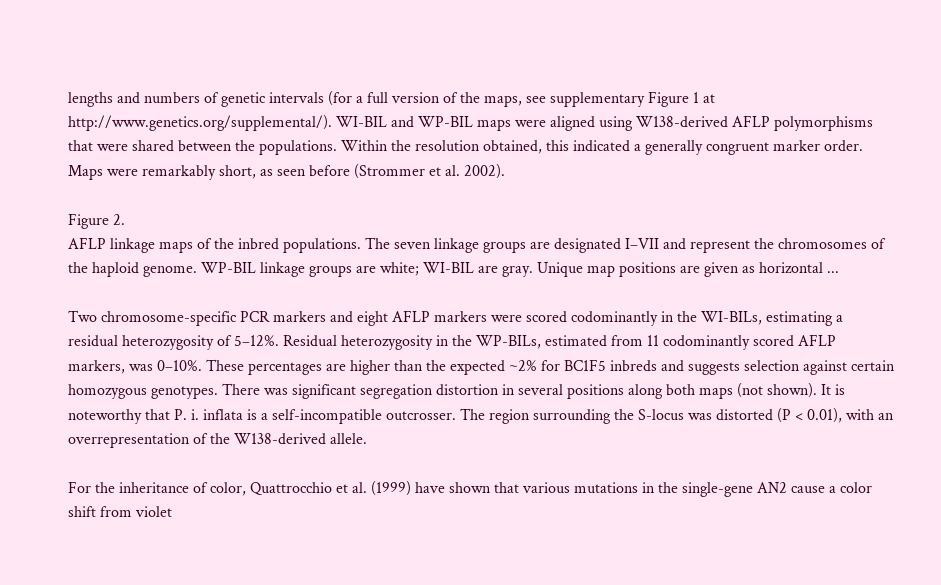lengths and numbers of genetic intervals (for a full version of the maps, see supplementary Figure 1 at http://www.genetics.org/supplemental/). WI-BIL and WP-BIL maps were aligned using W138-derived AFLP polymorphisms that were shared between the populations. Within the resolution obtained, this indicated a generally congruent marker order. Maps were remarkably short, as seen before (Strommer et al. 2002).

Figure 2.
AFLP linkage maps of the inbred populations. The seven linkage groups are designated I–VII and represent the chromosomes of the haploid genome. WP-BIL linkage groups are white; WI-BIL are gray. Unique map positions are given as horizontal ...

Two chromosome-specific PCR markers and eight AFLP markers were scored codominantly in the WI-BILs, estimating a residual heterozygosity of 5–12%. Residual heterozygosity in the WP-BILs, estimated from 11 codominantly scored AFLP markers, was 0–10%. These percentages are higher than the expected ~2% for BC1F5 inbreds and suggests selection against certain homozygous genotypes. There was significant segregation distortion in several positions along both maps (not shown). It is noteworthy that P. i. inflata is a self-incompatible outcrosser. The region surrounding the S-locus was distorted (P < 0.01), with an overrepresentation of the W138-derived allele.

For the inheritance of color, Quattrocchio et al. (1999) have shown that various mutations in the single-gene AN2 cause a color shift from violet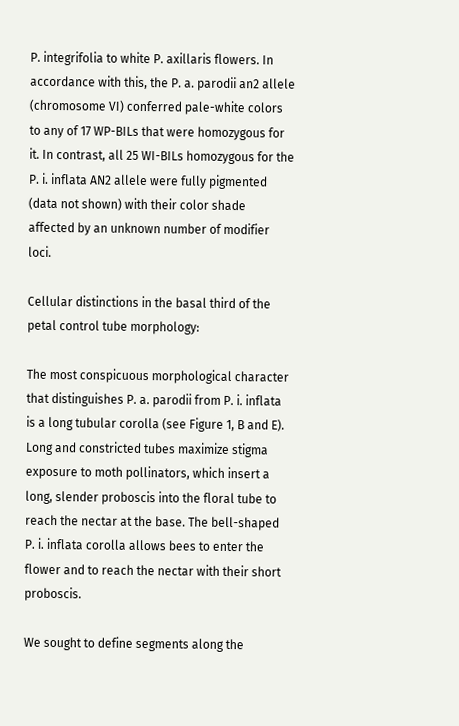P. integrifolia to white P. axillaris flowers. In accordance with this, the P. a. parodii an2 allele (chromosome VI) conferred pale-white colors to any of 17 WP-BILs that were homozygous for it. In contrast, all 25 WI-BILs homozygous for the P. i. inflata AN2 allele were fully pigmented (data not shown) with their color shade affected by an unknown number of modifier loci.

Cellular distinctions in the basal third of the petal control tube morphology:

The most conspicuous morphological character that distinguishes P. a. parodii from P. i. inflata is a long tubular corolla (see Figure 1, B and E). Long and constricted tubes maximize stigma exposure to moth pollinators, which insert a long, slender proboscis into the floral tube to reach the nectar at the base. The bell-shaped P. i. inflata corolla allows bees to enter the flower and to reach the nectar with their short proboscis.

We sought to define segments along the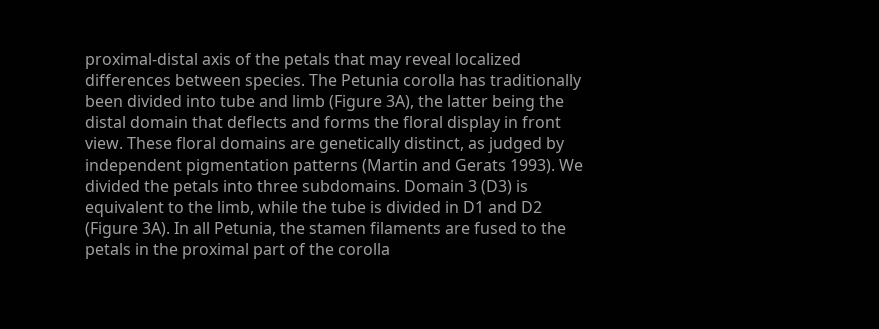proximal-distal axis of the petals that may reveal localized differences between species. The Petunia corolla has traditionally been divided into tube and limb (Figure 3A), the latter being the distal domain that deflects and forms the floral display in front view. These floral domains are genetically distinct, as judged by independent pigmentation patterns (Martin and Gerats 1993). We divided the petals into three subdomains. Domain 3 (D3) is equivalent to the limb, while the tube is divided in D1 and D2 (Figure 3A). In all Petunia, the stamen filaments are fused to the petals in the proximal part of the corolla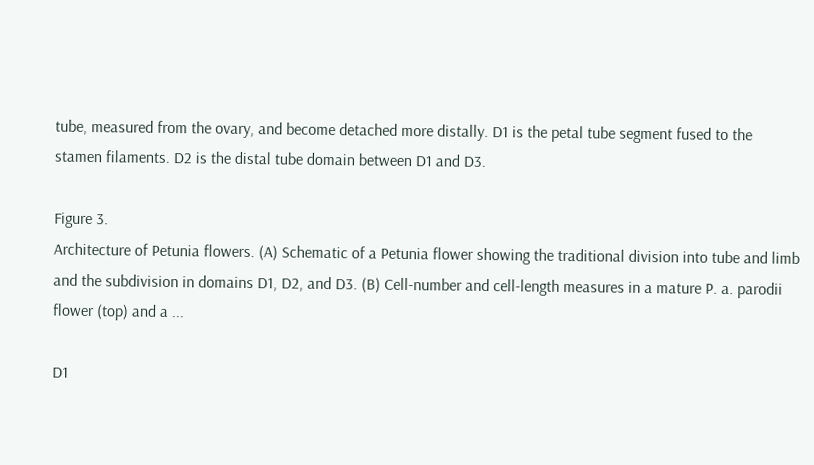tube, measured from the ovary, and become detached more distally. D1 is the petal tube segment fused to the stamen filaments. D2 is the distal tube domain between D1 and D3.

Figure 3.
Architecture of Petunia flowers. (A) Schematic of a Petunia flower showing the traditional division into tube and limb and the subdivision in domains D1, D2, and D3. (B) Cell-number and cell-length measures in a mature P. a. parodii flower (top) and a ...

D1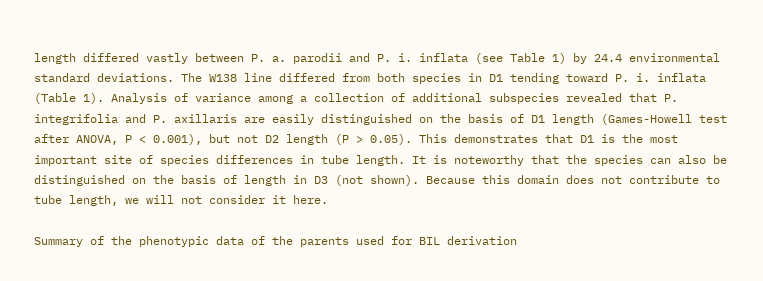length differed vastly between P. a. parodii and P. i. inflata (see Table 1) by 24.4 environmental standard deviations. The W138 line differed from both species in D1 tending toward P. i. inflata (Table 1). Analysis of variance among a collection of additional subspecies revealed that P. integrifolia and P. axillaris are easily distinguished on the basis of D1 length (Games-Howell test after ANOVA, P < 0.001), but not D2 length (P > 0.05). This demonstrates that D1 is the most important site of species differences in tube length. It is noteworthy that the species can also be distinguished on the basis of length in D3 (not shown). Because this domain does not contribute to tube length, we will not consider it here.

Summary of the phenotypic data of the parents used for BIL derivation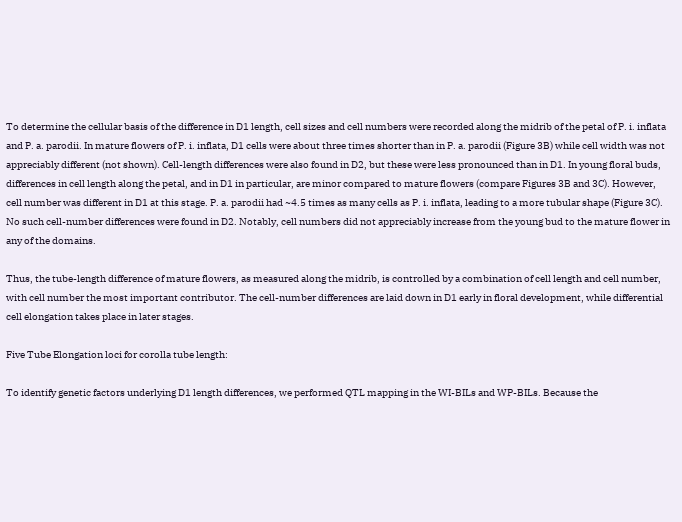To determine the cellular basis of the difference in D1 length, cell sizes and cell numbers were recorded along the midrib of the petal of P. i. inflata and P. a. parodii. In mature flowers of P. i. inflata, D1 cells were about three times shorter than in P. a. parodii (Figure 3B) while cell width was not appreciably different (not shown). Cell-length differences were also found in D2, but these were less pronounced than in D1. In young floral buds, differences in cell length along the petal, and in D1 in particular, are minor compared to mature flowers (compare Figures 3B and 3C). However, cell number was different in D1 at this stage. P. a. parodii had ~4.5 times as many cells as P. i. inflata, leading to a more tubular shape (Figure 3C). No such cell-number differences were found in D2. Notably, cell numbers did not appreciably increase from the young bud to the mature flower in any of the domains.

Thus, the tube-length difference of mature flowers, as measured along the midrib, is controlled by a combination of cell length and cell number, with cell number the most important contributor. The cell-number differences are laid down in D1 early in floral development, while differential cell elongation takes place in later stages.

Five Tube Elongation loci for corolla tube length:

To identify genetic factors underlying D1 length differences, we performed QTL mapping in the WI-BILs and WP-BILs. Because the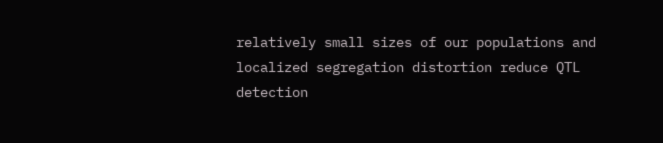relatively small sizes of our populations and localized segregation distortion reduce QTL detection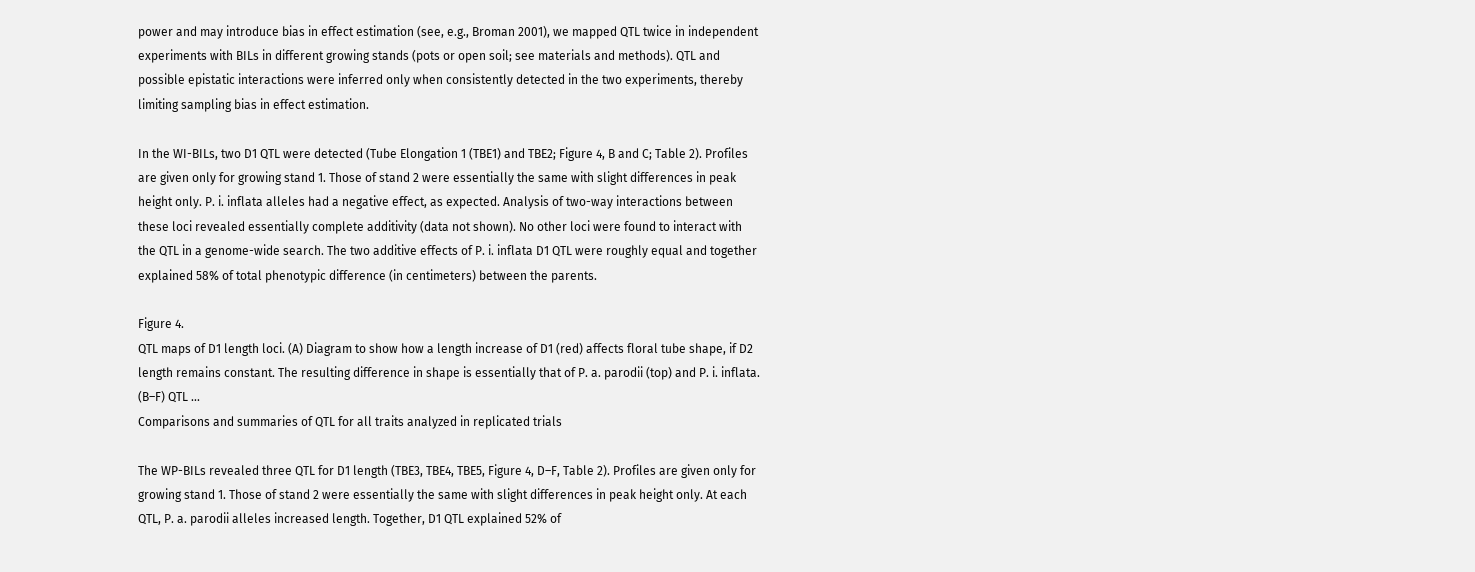power and may introduce bias in effect estimation (see, e.g., Broman 2001), we mapped QTL twice in independent experiments with BILs in different growing stands (pots or open soil; see materials and methods). QTL and possible epistatic interactions were inferred only when consistently detected in the two experiments, thereby limiting sampling bias in effect estimation.

In the WI-BILs, two D1 QTL were detected (Tube Elongation 1 (TBE1) and TBE2; Figure 4, B and C; Table 2). Profiles are given only for growing stand 1. Those of stand 2 were essentially the same with slight differences in peak height only. P. i. inflata alleles had a negative effect, as expected. Analysis of two-way interactions between these loci revealed essentially complete additivity (data not shown). No other loci were found to interact with the QTL in a genome-wide search. The two additive effects of P. i. inflata D1 QTL were roughly equal and together explained 58% of total phenotypic difference (in centimeters) between the parents.

Figure 4.
QTL maps of D1 length loci. (A) Diagram to show how a length increase of D1 (red) affects floral tube shape, if D2 length remains constant. The resulting difference in shape is essentially that of P. a. parodii (top) and P. i. inflata. (B–F) QTL ...
Comparisons and summaries of QTL for all traits analyzed in replicated trials

The WP-BILs revealed three QTL for D1 length (TBE3, TBE4, TBE5, Figure 4, D–F, Table 2). Profiles are given only for growing stand 1. Those of stand 2 were essentially the same with slight differences in peak height only. At each QTL, P. a. parodii alleles increased length. Together, D1 QTL explained 52% of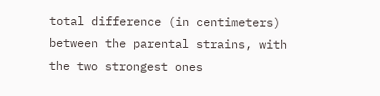total difference (in centimeters) between the parental strains, with the two strongest ones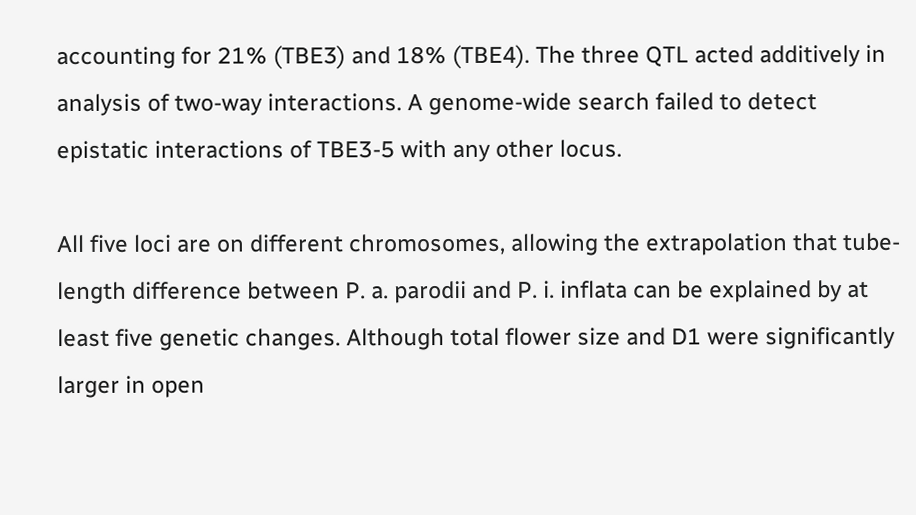accounting for 21% (TBE3) and 18% (TBE4). The three QTL acted additively in analysis of two-way interactions. A genome-wide search failed to detect epistatic interactions of TBE3-5 with any other locus.

All five loci are on different chromosomes, allowing the extrapolation that tube-length difference between P. a. parodii and P. i. inflata can be explained by at least five genetic changes. Although total flower size and D1 were significantly larger in open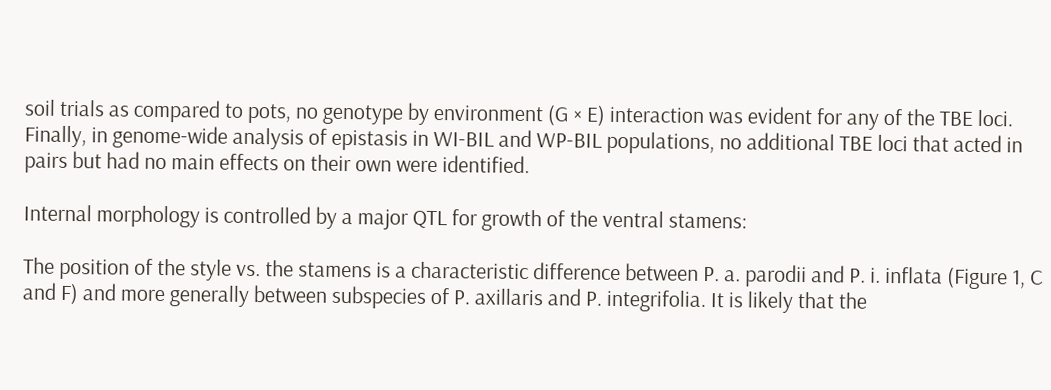soil trials as compared to pots, no genotype by environment (G × E) interaction was evident for any of the TBE loci. Finally, in genome-wide analysis of epistasis in WI-BIL and WP-BIL populations, no additional TBE loci that acted in pairs but had no main effects on their own were identified.

Internal morphology is controlled by a major QTL for growth of the ventral stamens:

The position of the style vs. the stamens is a characteristic difference between P. a. parodii and P. i. inflata (Figure 1, C and F) and more generally between subspecies of P. axillaris and P. integrifolia. It is likely that the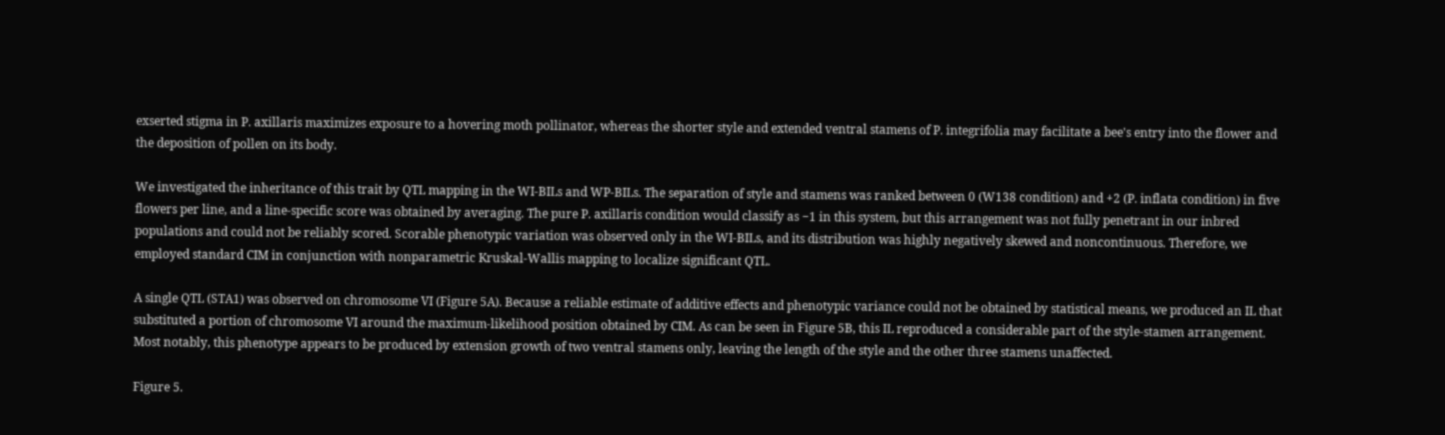exserted stigma in P. axillaris maximizes exposure to a hovering moth pollinator, whereas the shorter style and extended ventral stamens of P. integrifolia may facilitate a bee's entry into the flower and the deposition of pollen on its body.

We investigated the inheritance of this trait by QTL mapping in the WI-BILs and WP-BILs. The separation of style and stamens was ranked between 0 (W138 condition) and +2 (P. inflata condition) in five flowers per line, and a line-specific score was obtained by averaging. The pure P. axillaris condition would classify as −1 in this system, but this arrangement was not fully penetrant in our inbred populations and could not be reliably scored. Scorable phenotypic variation was observed only in the WI-BILs, and its distribution was highly negatively skewed and noncontinuous. Therefore, we employed standard CIM in conjunction with nonparametric Kruskal-Wallis mapping to localize significant QTL.

A single QTL (STA1) was observed on chromosome VI (Figure 5A). Because a reliable estimate of additive effects and phenotypic variance could not be obtained by statistical means, we produced an IL that substituted a portion of chromosome VI around the maximum-likelihood position obtained by CIM. As can be seen in Figure 5B, this IL reproduced a considerable part of the style-stamen arrangement. Most notably, this phenotype appears to be produced by extension growth of two ventral stamens only, leaving the length of the style and the other three stamens unaffected.

Figure 5.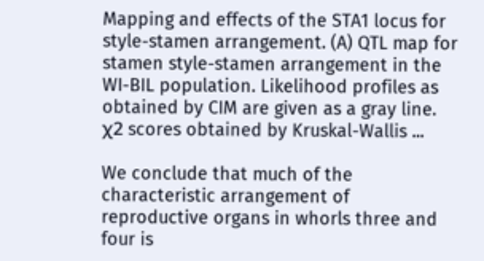Mapping and effects of the STA1 locus for style-stamen arrangement. (A) QTL map for stamen style-stamen arrangement in the WI-BIL population. Likelihood profiles as obtained by CIM are given as a gray line. χ2 scores obtained by Kruskal-Wallis ...

We conclude that much of the characteristic arrangement of reproductive organs in whorls three and four is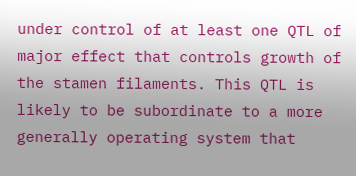under control of at least one QTL of major effect that controls growth of the stamen filaments. This QTL is likely to be subordinate to a more generally operating system that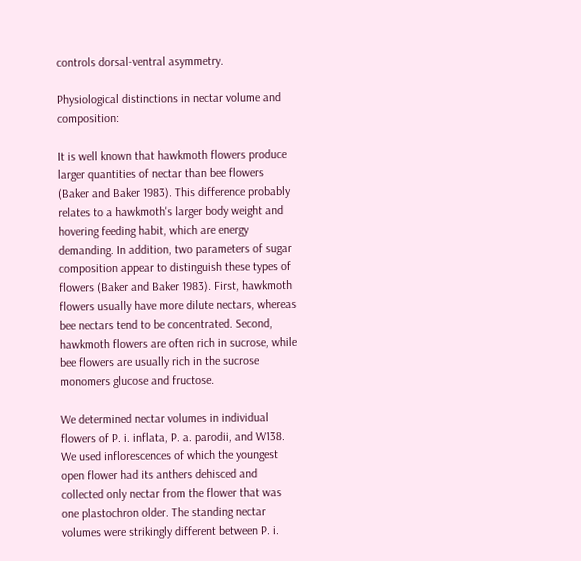controls dorsal-ventral asymmetry.

Physiological distinctions in nectar volume and composition:

It is well known that hawkmoth flowers produce larger quantities of nectar than bee flowers (Baker and Baker 1983). This difference probably relates to a hawkmoth's larger body weight and hovering feeding habit, which are energy demanding. In addition, two parameters of sugar composition appear to distinguish these types of flowers (Baker and Baker 1983). First, hawkmoth flowers usually have more dilute nectars, whereas bee nectars tend to be concentrated. Second, hawkmoth flowers are often rich in sucrose, while bee flowers are usually rich in the sucrose monomers glucose and fructose.

We determined nectar volumes in individual flowers of P. i. inflata, P. a. parodii, and W138. We used inflorescences of which the youngest open flower had its anthers dehisced and collected only nectar from the flower that was one plastochron older. The standing nectar volumes were strikingly different between P. i.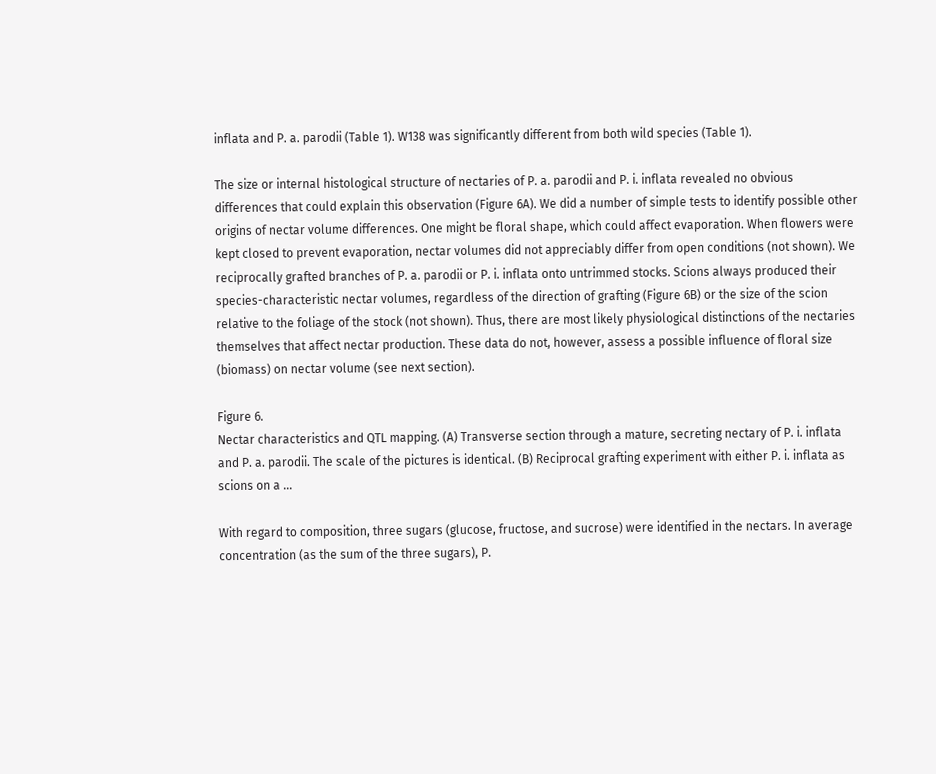inflata and P. a. parodii (Table 1). W138 was significantly different from both wild species (Table 1).

The size or internal histological structure of nectaries of P. a. parodii and P. i. inflata revealed no obvious differences that could explain this observation (Figure 6A). We did a number of simple tests to identify possible other origins of nectar volume differences. One might be floral shape, which could affect evaporation. When flowers were kept closed to prevent evaporation, nectar volumes did not appreciably differ from open conditions (not shown). We reciprocally grafted branches of P. a. parodii or P. i. inflata onto untrimmed stocks. Scions always produced their species-characteristic nectar volumes, regardless of the direction of grafting (Figure 6B) or the size of the scion relative to the foliage of the stock (not shown). Thus, there are most likely physiological distinctions of the nectaries themselves that affect nectar production. These data do not, however, assess a possible influence of floral size (biomass) on nectar volume (see next section).

Figure 6.
Nectar characteristics and QTL mapping. (A) Transverse section through a mature, secreting nectary of P. i. inflata and P. a. parodii. The scale of the pictures is identical. (B) Reciprocal grafting experiment with either P. i. inflata as scions on a ...

With regard to composition, three sugars (glucose, fructose, and sucrose) were identified in the nectars. In average concentration (as the sum of the three sugars), P.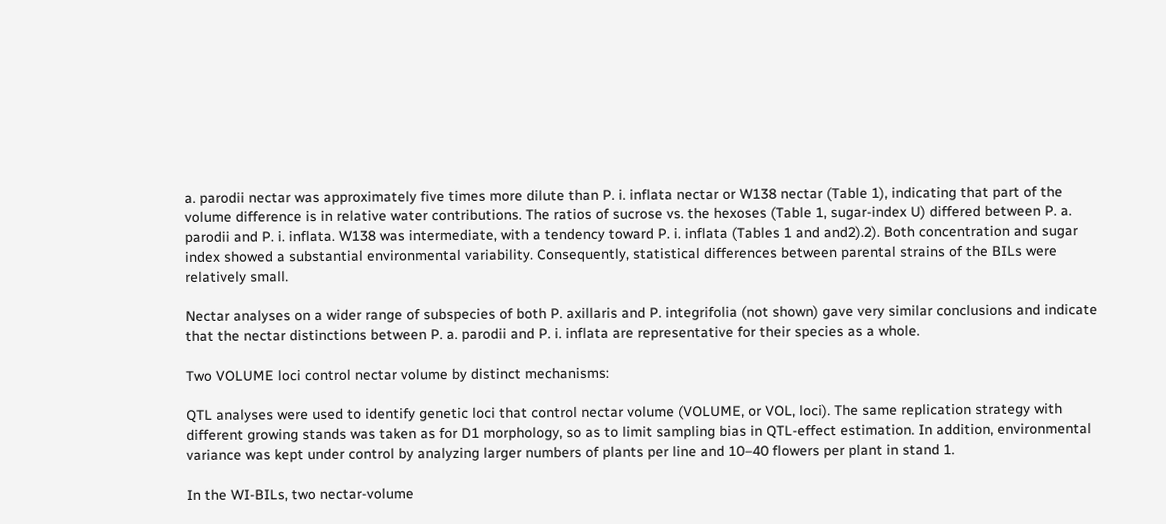a. parodii nectar was approximately five times more dilute than P. i. inflata nectar or W138 nectar (Table 1), indicating that part of the volume difference is in relative water contributions. The ratios of sucrose vs. the hexoses (Table 1, sugar-index U) differed between P. a. parodii and P. i. inflata. W138 was intermediate, with a tendency toward P. i. inflata (Tables 1 and and2).2). Both concentration and sugar index showed a substantial environmental variability. Consequently, statistical differences between parental strains of the BILs were relatively small.

Nectar analyses on a wider range of subspecies of both P. axillaris and P. integrifolia (not shown) gave very similar conclusions and indicate that the nectar distinctions between P. a. parodii and P. i. inflata are representative for their species as a whole.

Two VOLUME loci control nectar volume by distinct mechanisms:

QTL analyses were used to identify genetic loci that control nectar volume (VOLUME, or VOL, loci). The same replication strategy with different growing stands was taken as for D1 morphology, so as to limit sampling bias in QTL-effect estimation. In addition, environmental variance was kept under control by analyzing larger numbers of plants per line and 10–40 flowers per plant in stand 1.

In the WI-BILs, two nectar-volume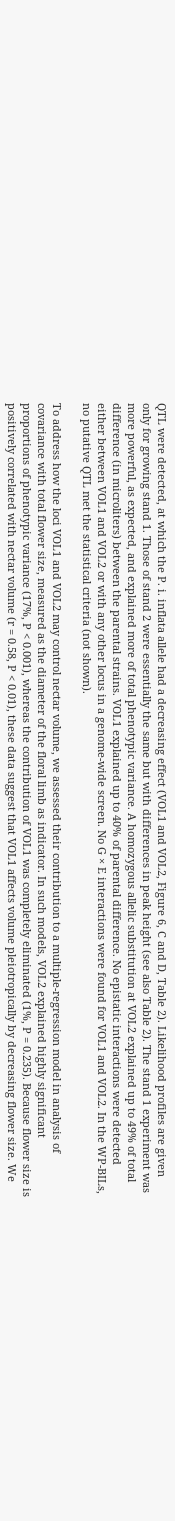QTL were detected, at which the P. i. inflata allele had a decreasing effect (VOL1 and VOL2, Figure 6, C and D, Table 2). Likelihood profiles are given only for growing stand 1. Those of stand 2 were essentially the same but with differences in peak height (see also Table 2). The stand 1 experiment was more powerful, as expected, and explained more of total phenotypic variance. A homozygous allelic substitution at VOL2 explained up to 49% of total difference (in microliters) between the parental strains. VOL1 explained up to 40% of parental difference. No epistatic interactions were detected either between VOL1 and VOL2 or with any other locus in a genome-wide screen. No G × E interactions were found for VOL1 and VOL2. In the WP-BILs, no putative QTL met the statistical criteria (not shown).

To address how the loci VOL1 and VOL2 may control nectar volume, we assessed their contribution to a multiple-regression model in analysis of covariance with total flower size, measured as the diameter of the floral limb as indicator. In such models, VOL2 explained highly significant proportions of phenotypic variance (17%, P < 0.001), whereas the contribution of VOL1 was completely eliminated (1%, P = 0.235). Because flower size is positively correlated with nectar volume (r = 0.58, P < 0.01), these data suggest that VOL1 affects volume pleiotropically by decreasing flower size. We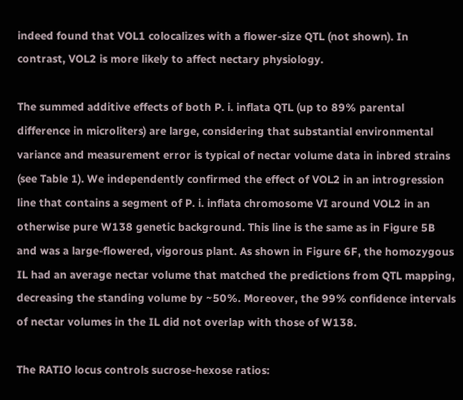indeed found that VOL1 colocalizes with a flower-size QTL (not shown). In contrast, VOL2 is more likely to affect nectary physiology.

The summed additive effects of both P. i. inflata QTL (up to 89% parental difference in microliters) are large, considering that substantial environmental variance and measurement error is typical of nectar volume data in inbred strains (see Table 1). We independently confirmed the effect of VOL2 in an introgression line that contains a segment of P. i. inflata chromosome VI around VOL2 in an otherwise pure W138 genetic background. This line is the same as in Figure 5B and was a large-flowered, vigorous plant. As shown in Figure 6F, the homozygous IL had an average nectar volume that matched the predictions from QTL mapping, decreasing the standing volume by ~50%. Moreover, the 99% confidence intervals of nectar volumes in the IL did not overlap with those of W138.

The RATIO locus controls sucrose-hexose ratios: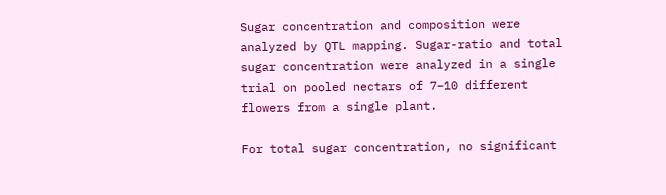Sugar concentration and composition were analyzed by QTL mapping. Sugar-ratio and total sugar concentration were analyzed in a single trial on pooled nectars of 7–10 different flowers from a single plant.

For total sugar concentration, no significant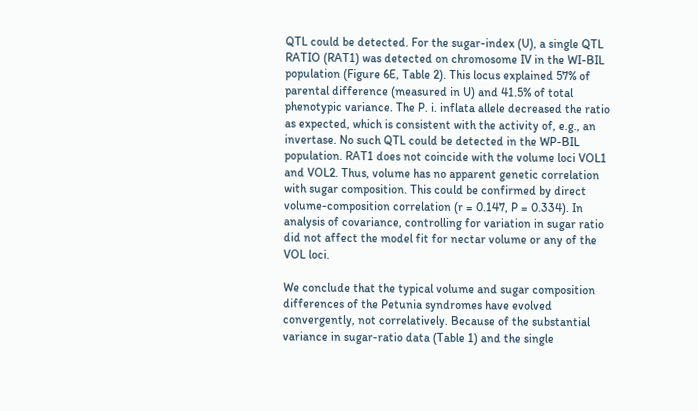QTL could be detected. For the sugar-index (U), a single QTL RATIO (RAT1) was detected on chromosome IV in the WI-BIL population (Figure 6E, Table 2). This locus explained 57% of parental difference (measured in U) and 41.5% of total phenotypic variance. The P. i. inflata allele decreased the ratio as expected, which is consistent with the activity of, e.g., an invertase. No such QTL could be detected in the WP-BIL population. RAT1 does not coincide with the volume loci VOL1 and VOL2. Thus, volume has no apparent genetic correlation with sugar composition. This could be confirmed by direct volume-composition correlation (r = 0.147, P = 0.334). In analysis of covariance, controlling for variation in sugar ratio did not affect the model fit for nectar volume or any of the VOL loci.

We conclude that the typical volume and sugar composition differences of the Petunia syndromes have evolved convergently, not correlatively. Because of the substantial variance in sugar-ratio data (Table 1) and the single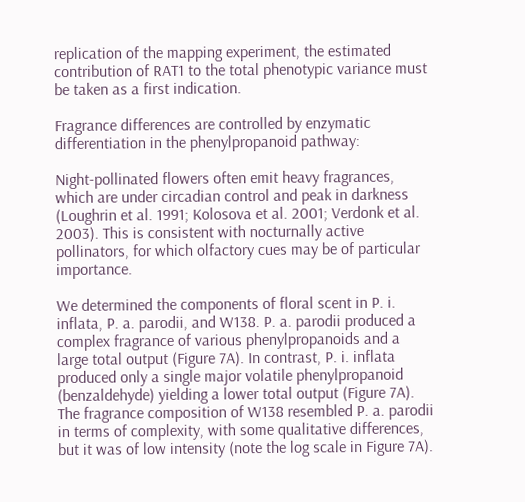replication of the mapping experiment, the estimated contribution of RAT1 to the total phenotypic variance must be taken as a first indication.

Fragrance differences are controlled by enzymatic differentiation in the phenylpropanoid pathway:

Night-pollinated flowers often emit heavy fragrances, which are under circadian control and peak in darkness (Loughrin et al. 1991; Kolosova et al. 2001; Verdonk et al. 2003). This is consistent with nocturnally active pollinators, for which olfactory cues may be of particular importance.

We determined the components of floral scent in P. i. inflata, P. a. parodii, and W138. P. a. parodii produced a complex fragrance of various phenylpropanoids and a large total output (Figure 7A). In contrast, P. i. inflata produced only a single major volatile phenylpropanoid (benzaldehyde) yielding a lower total output (Figure 7A). The fragrance composition of W138 resembled P. a. parodii in terms of complexity, with some qualitative differences, but it was of low intensity (note the log scale in Figure 7A).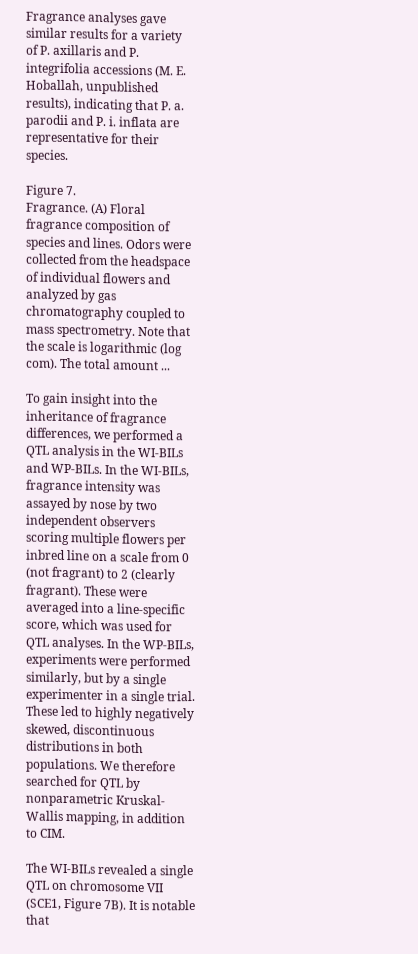Fragrance analyses gave similar results for a variety of P. axillaris and P. integrifolia accessions (M. E. Hoballah, unpublished results), indicating that P. a. parodii and P. i. inflata are representative for their species.

Figure 7.
Fragrance. (A) Floral fragrance composition of species and lines. Odors were collected from the headspace of individual flowers and analyzed by gas chromatography coupled to mass spectrometry. Note that the scale is logarithmic (log com). The total amount ...

To gain insight into the inheritance of fragrance differences, we performed a QTL analysis in the WI-BILs and WP-BILs. In the WI-BILs, fragrance intensity was assayed by nose by two independent observers scoring multiple flowers per inbred line on a scale from 0 (not fragrant) to 2 (clearly fragrant). These were averaged into a line-specific score, which was used for QTL analyses. In the WP-BILs, experiments were performed similarly, but by a single experimenter in a single trial. These led to highly negatively skewed, discontinuous distributions in both populations. We therefore searched for QTL by nonparametric Kruskal-Wallis mapping, in addition to CIM.

The WI-BILs revealed a single QTL on chromosome VII (SCE1, Figure 7B). It is notable that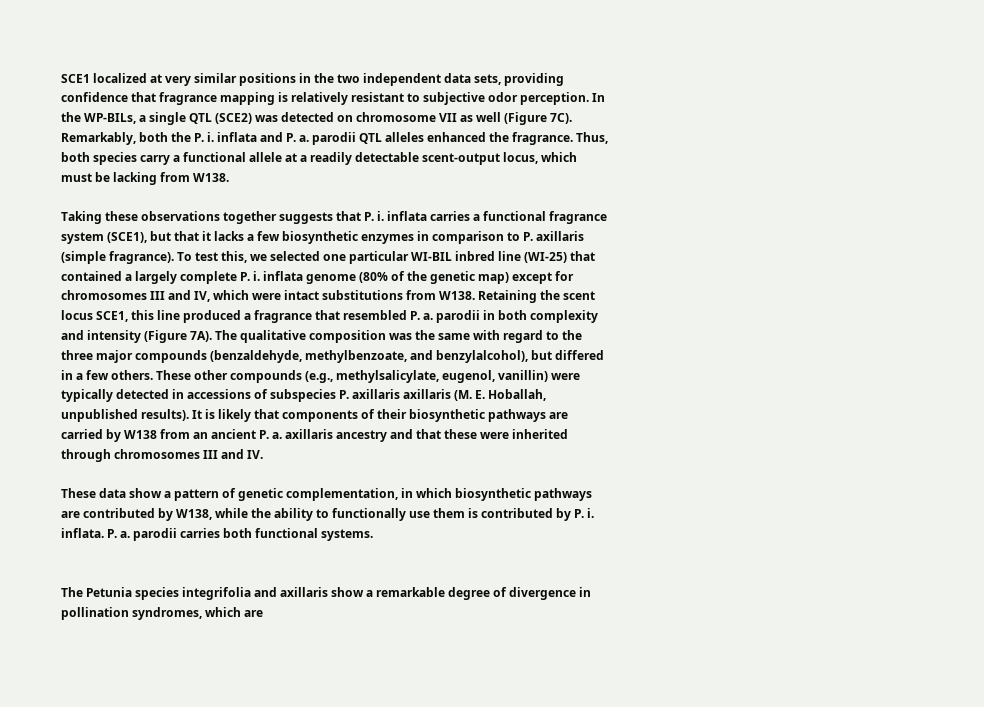SCE1 localized at very similar positions in the two independent data sets, providing confidence that fragrance mapping is relatively resistant to subjective odor perception. In the WP-BILs, a single QTL (SCE2) was detected on chromosome VII as well (Figure 7C). Remarkably, both the P. i. inflata and P. a. parodii QTL alleles enhanced the fragrance. Thus, both species carry a functional allele at a readily detectable scent-output locus, which must be lacking from W138.

Taking these observations together suggests that P. i. inflata carries a functional fragrance system (SCE1), but that it lacks a few biosynthetic enzymes in comparison to P. axillaris (simple fragrance). To test this, we selected one particular WI-BIL inbred line (WI-25) that contained a largely complete P. i. inflata genome (80% of the genetic map) except for chromosomes III and IV, which were intact substitutions from W138. Retaining the scent locus SCE1, this line produced a fragrance that resembled P. a. parodii in both complexity and intensity (Figure 7A). The qualitative composition was the same with regard to the three major compounds (benzaldehyde, methylbenzoate, and benzylalcohol), but differed in a few others. These other compounds (e.g., methylsalicylate, eugenol, vanillin) were typically detected in accessions of subspecies P. axillaris axillaris (M. E. Hoballah, unpublished results). It is likely that components of their biosynthetic pathways are carried by W138 from an ancient P. a. axillaris ancestry and that these were inherited through chromosomes III and IV.

These data show a pattern of genetic complementation, in which biosynthetic pathways are contributed by W138, while the ability to functionally use them is contributed by P. i. inflata. P. a. parodii carries both functional systems.


The Petunia species integrifolia and axillaris show a remarkable degree of divergence in pollination syndromes, which are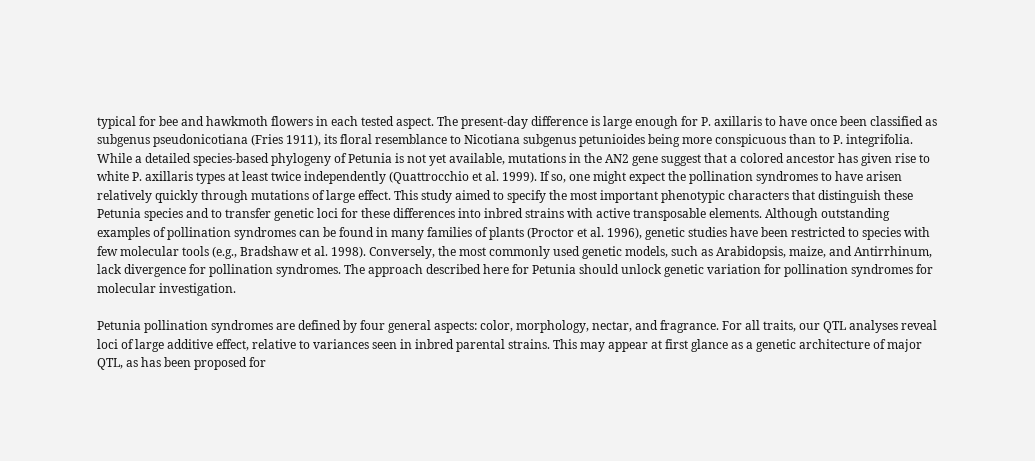typical for bee and hawkmoth flowers in each tested aspect. The present-day difference is large enough for P. axillaris to have once been classified as subgenus pseudonicotiana (Fries 1911), its floral resemblance to Nicotiana subgenus petunioides being more conspicuous than to P. integrifolia. While a detailed species-based phylogeny of Petunia is not yet available, mutations in the AN2 gene suggest that a colored ancestor has given rise to white P. axillaris types at least twice independently (Quattrocchio et al. 1999). If so, one might expect the pollination syndromes to have arisen relatively quickly through mutations of large effect. This study aimed to specify the most important phenotypic characters that distinguish these Petunia species and to transfer genetic loci for these differences into inbred strains with active transposable elements. Although outstanding examples of pollination syndromes can be found in many families of plants (Proctor et al. 1996), genetic studies have been restricted to species with few molecular tools (e.g., Bradshaw et al. 1998). Conversely, the most commonly used genetic models, such as Arabidopsis, maize, and Antirrhinum, lack divergence for pollination syndromes. The approach described here for Petunia should unlock genetic variation for pollination syndromes for molecular investigation.

Petunia pollination syndromes are defined by four general aspects: color, morphology, nectar, and fragrance. For all traits, our QTL analyses reveal loci of large additive effect, relative to variances seen in inbred parental strains. This may appear at first glance as a genetic architecture of major QTL, as has been proposed for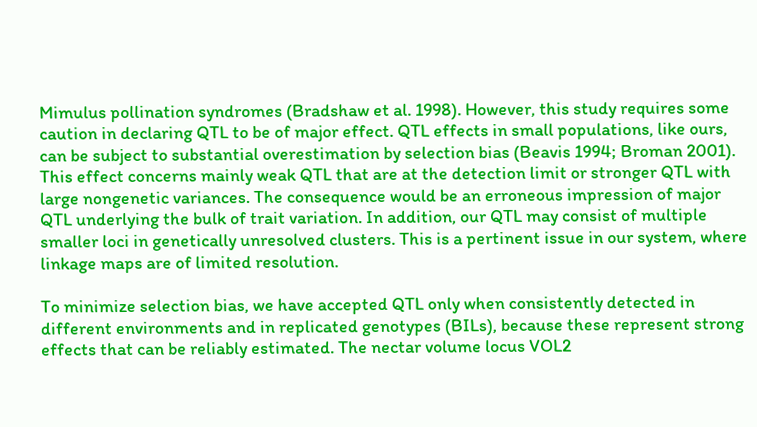Mimulus pollination syndromes (Bradshaw et al. 1998). However, this study requires some caution in declaring QTL to be of major effect. QTL effects in small populations, like ours, can be subject to substantial overestimation by selection bias (Beavis 1994; Broman 2001). This effect concerns mainly weak QTL that are at the detection limit or stronger QTL with large nongenetic variances. The consequence would be an erroneous impression of major QTL underlying the bulk of trait variation. In addition, our QTL may consist of multiple smaller loci in genetically unresolved clusters. This is a pertinent issue in our system, where linkage maps are of limited resolution.

To minimize selection bias, we have accepted QTL only when consistently detected in different environments and in replicated genotypes (BILs), because these represent strong effects that can be reliably estimated. The nectar volume locus VOL2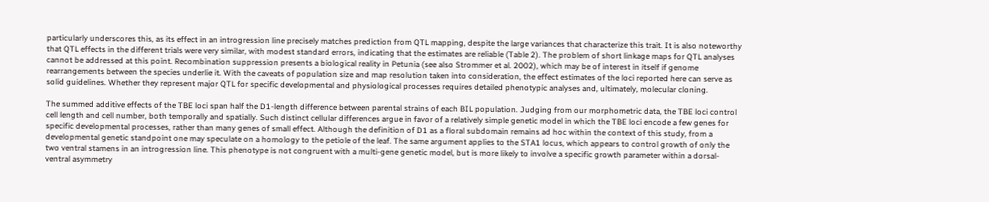particularly underscores this, as its effect in an introgression line precisely matches prediction from QTL mapping, despite the large variances that characterize this trait. It is also noteworthy that QTL effects in the different trials were very similar, with modest standard errors, indicating that the estimates are reliable (Table 2). The problem of short linkage maps for QTL analyses cannot be addressed at this point. Recombination suppression presents a biological reality in Petunia (see also Strommer et al. 2002), which may be of interest in itself if genome rearrangements between the species underlie it. With the caveats of population size and map resolution taken into consideration, the effect estimates of the loci reported here can serve as solid guidelines. Whether they represent major QTL for specific developmental and physiological processes requires detailed phenotypic analyses and, ultimately, molecular cloning.

The summed additive effects of the TBE loci span half the D1-length difference between parental strains of each BIL population. Judging from our morphometric data, the TBE loci control cell length and cell number, both temporally and spatially. Such distinct cellular differences argue in favor of a relatively simple genetic model in which the TBE loci encode a few genes for specific developmental processes, rather than many genes of small effect. Although the definition of D1 as a floral subdomain remains ad hoc within the context of this study, from a developmental genetic standpoint one may speculate on a homology to the petiole of the leaf. The same argument applies to the STA1 locus, which appears to control growth of only the two ventral stamens in an introgression line. This phenotype is not congruent with a multi-gene genetic model, but is more likely to involve a specific growth parameter within a dorsal-ventral asymmetry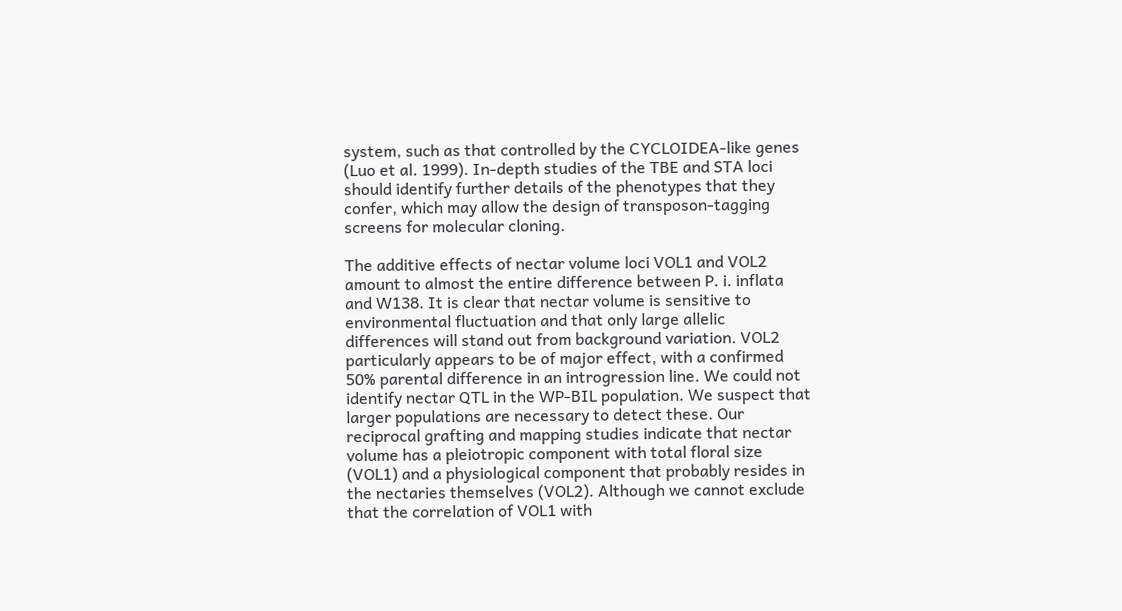system, such as that controlled by the CYCLOIDEA-like genes (Luo et al. 1999). In-depth studies of the TBE and STA loci should identify further details of the phenotypes that they confer, which may allow the design of transposon-tagging screens for molecular cloning.

The additive effects of nectar volume loci VOL1 and VOL2 amount to almost the entire difference between P. i. inflata and W138. It is clear that nectar volume is sensitive to environmental fluctuation and that only large allelic differences will stand out from background variation. VOL2 particularly appears to be of major effect, with a confirmed 50% parental difference in an introgression line. We could not identify nectar QTL in the WP-BIL population. We suspect that larger populations are necessary to detect these. Our reciprocal grafting and mapping studies indicate that nectar volume has a pleiotropic component with total floral size (VOL1) and a physiological component that probably resides in the nectaries themselves (VOL2). Although we cannot exclude that the correlation of VOL1 with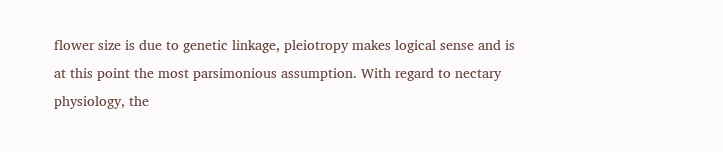flower size is due to genetic linkage, pleiotropy makes logical sense and is at this point the most parsimonious assumption. With regard to nectary physiology, the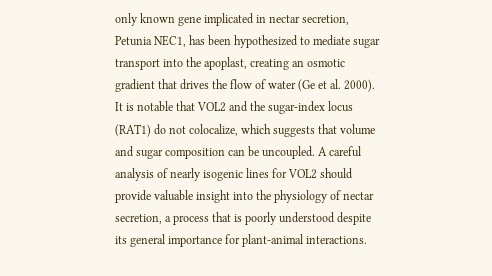only known gene implicated in nectar secretion, Petunia NEC1, has been hypothesized to mediate sugar transport into the apoplast, creating an osmotic gradient that drives the flow of water (Ge et al. 2000). It is notable that VOL2 and the sugar-index locus (RAT1) do not colocalize, which suggests that volume and sugar composition can be uncoupled. A careful analysis of nearly isogenic lines for VOL2 should provide valuable insight into the physiology of nectar secretion, a process that is poorly understood despite its general importance for plant-animal interactions.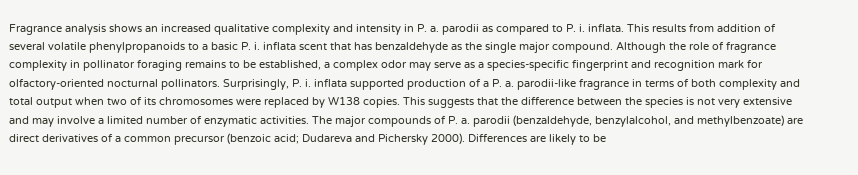Fragrance analysis shows an increased qualitative complexity and intensity in P. a. parodii as compared to P. i. inflata. This results from addition of several volatile phenylpropanoids to a basic P. i. inflata scent that has benzaldehyde as the single major compound. Although the role of fragrance complexity in pollinator foraging remains to be established, a complex odor may serve as a species-specific fingerprint and recognition mark for olfactory-oriented nocturnal pollinators. Surprisingly, P. i. inflata supported production of a P. a. parodii-like fragrance in terms of both complexity and total output when two of its chromosomes were replaced by W138 copies. This suggests that the difference between the species is not very extensive and may involve a limited number of enzymatic activities. The major compounds of P. a. parodii (benzaldehyde, benzylalcohol, and methylbenzoate) are direct derivatives of a common precursor (benzoic acid; Dudareva and Pichersky 2000). Differences are likely to be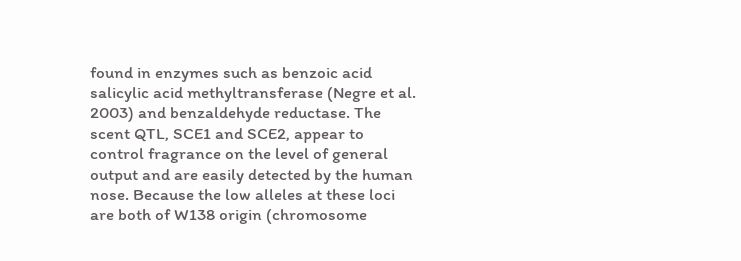found in enzymes such as benzoic acid salicylic acid methyltransferase (Negre et al. 2003) and benzaldehyde reductase. The scent QTL, SCE1 and SCE2, appear to control fragrance on the level of general output and are easily detected by the human nose. Because the low alleles at these loci are both of W138 origin (chromosome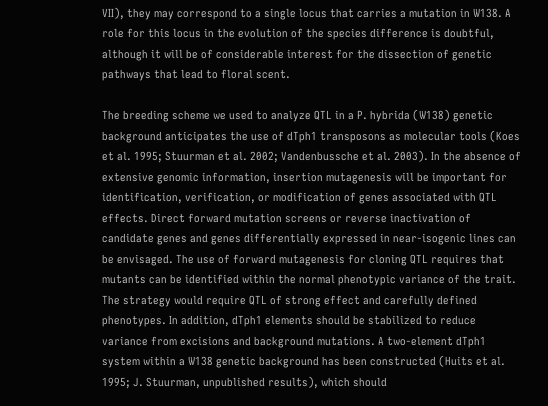VII), they may correspond to a single locus that carries a mutation in W138. A role for this locus in the evolution of the species difference is doubtful, although it will be of considerable interest for the dissection of genetic pathways that lead to floral scent.

The breeding scheme we used to analyze QTL in a P. hybrida (W138) genetic background anticipates the use of dTph1 transposons as molecular tools (Koes et al. 1995; Stuurman et al. 2002; Vandenbussche et al. 2003). In the absence of extensive genomic information, insertion mutagenesis will be important for identification, verification, or modification of genes associated with QTL effects. Direct forward mutation screens or reverse inactivation of candidate genes and genes differentially expressed in near-isogenic lines can be envisaged. The use of forward mutagenesis for cloning QTL requires that mutants can be identified within the normal phenotypic variance of the trait. The strategy would require QTL of strong effect and carefully defined phenotypes. In addition, dTph1 elements should be stabilized to reduce variance from excisions and background mutations. A two-element dTph1 system within a W138 genetic background has been constructed (Huits et al. 1995; J. Stuurman, unpublished results), which should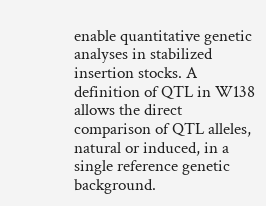enable quantitative genetic analyses in stabilized insertion stocks. A definition of QTL in W138 allows the direct comparison of QTL alleles, natural or induced, in a single reference genetic background.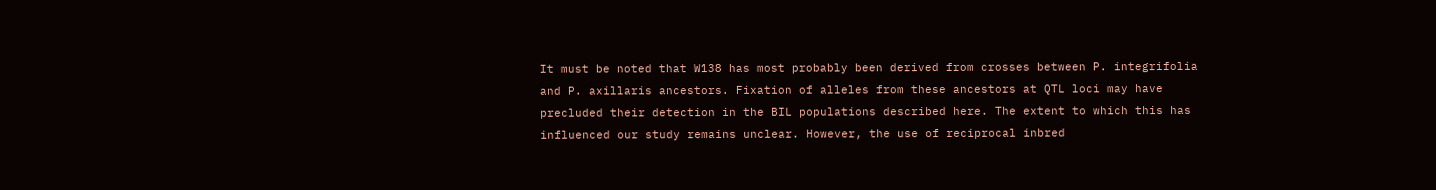It must be noted that W138 has most probably been derived from crosses between P. integrifolia and P. axillaris ancestors. Fixation of alleles from these ancestors at QTL loci may have precluded their detection in the BIL populations described here. The extent to which this has influenced our study remains unclear. However, the use of reciprocal inbred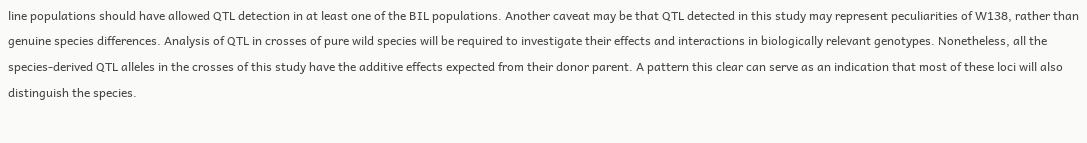line populations should have allowed QTL detection in at least one of the BIL populations. Another caveat may be that QTL detected in this study may represent peculiarities of W138, rather than genuine species differences. Analysis of QTL in crosses of pure wild species will be required to investigate their effects and interactions in biologically relevant genotypes. Nonetheless, all the species-derived QTL alleles in the crosses of this study have the additive effects expected from their donor parent. A pattern this clear can serve as an indication that most of these loci will also distinguish the species.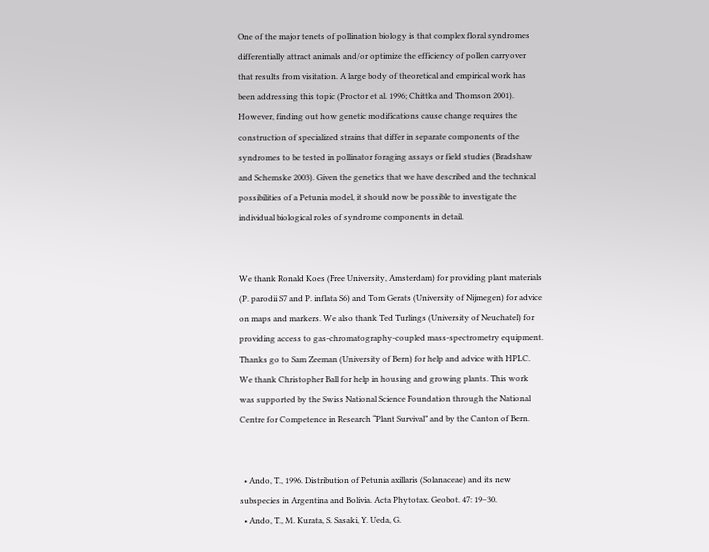One of the major tenets of pollination biology is that complex floral syndromes differentially attract animals and/or optimize the efficiency of pollen carryover that results from visitation. A large body of theoretical and empirical work has been addressing this topic (Proctor et al. 1996; Chittka and Thomson 2001). However, finding out how genetic modifications cause change requires the construction of specialized strains that differ in separate components of the syndromes to be tested in pollinator foraging assays or field studies (Bradshaw and Schemske 2003). Given the genetics that we have described and the technical possibilities of a Petunia model, it should now be possible to investigate the individual biological roles of syndrome components in detail.


We thank Ronald Koes (Free University, Amsterdam) for providing plant materials (P. parodii S7 and P. inflata S6) and Tom Gerats (University of Nijmegen) for advice on maps and markers. We also thank Ted Turlings (University of Neuchatel) for providing access to gas-chromatography-coupled mass-spectrometry equipment. Thanks go to Sam Zeeman (University of Bern) for help and advice with HPLC. We thank Christopher Ball for help in housing and growing plants. This work was supported by the Swiss National Science Foundation through the National Centre for Competence in Research “Plant Survival” and by the Canton of Bern.


  • Ando, T., 1996. Distribution of Petunia axillaris (Solanaceae) and its new subspecies in Argentina and Bolivia. Acta Phytotax. Geobot. 47: 19–30.
  • Ando, T., M. Kurata, S. Sasaki, Y. Ueda, G.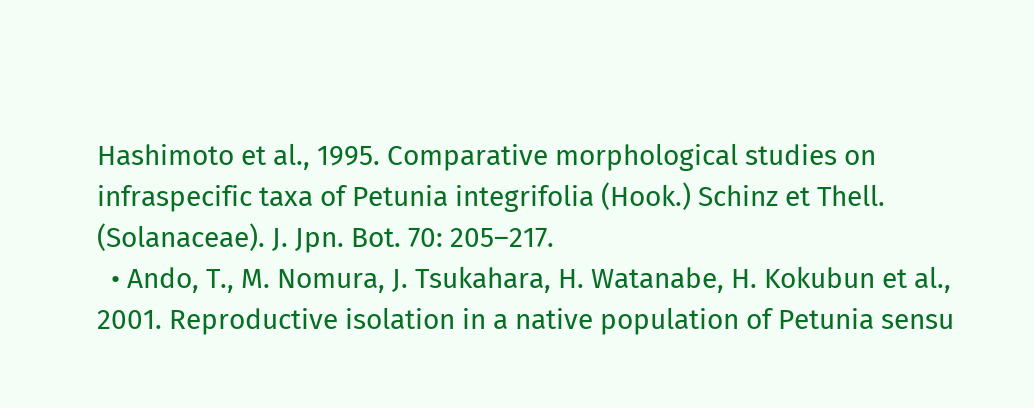Hashimoto et al., 1995. Comparative morphological studies on infraspecific taxa of Petunia integrifolia (Hook.) Schinz et Thell. (Solanaceae). J. Jpn. Bot. 70: 205–217.
  • Ando, T., M. Nomura, J. Tsukahara, H. Watanabe, H. Kokubun et al., 2001. Reproductive isolation in a native population of Petunia sensu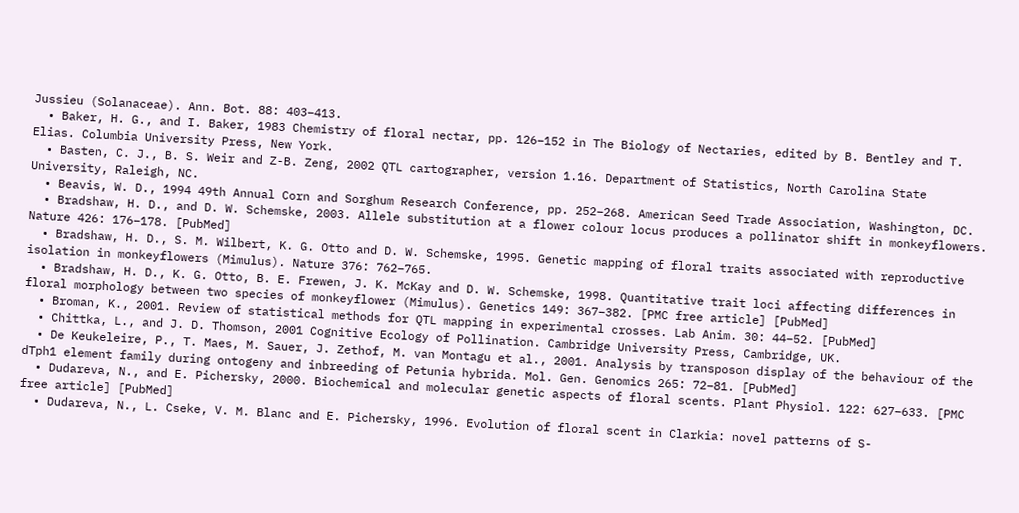Jussieu (Solanaceae). Ann. Bot. 88: 403–413.
  • Baker, H. G., and I. Baker, 1983 Chemistry of floral nectar, pp. 126–152 in The Biology of Nectaries, edited by B. Bentley and T. Elias. Columbia University Press, New York.
  • Basten, C. J., B. S. Weir and Z-B. Zeng, 2002 QTL cartographer, version 1.16. Department of Statistics, North Carolina State University, Raleigh, NC.
  • Beavis, W. D., 1994 49th Annual Corn and Sorghum Research Conference, pp. 252–268. American Seed Trade Association, Washington, DC.
  • Bradshaw, H. D., and D. W. Schemske, 2003. Allele substitution at a flower colour locus produces a pollinator shift in monkeyflowers. Nature 426: 176–178. [PubMed]
  • Bradshaw, H. D., S. M. Wilbert, K. G. Otto and D. W. Schemske, 1995. Genetic mapping of floral traits associated with reproductive isolation in monkeyflowers (Mimulus). Nature 376: 762–765.
  • Bradshaw, H. D., K. G. Otto, B. E. Frewen, J. K. McKay and D. W. Schemske, 1998. Quantitative trait loci affecting differences in floral morphology between two species of monkeyflower (Mimulus). Genetics 149: 367–382. [PMC free article] [PubMed]
  • Broman, K., 2001. Review of statistical methods for QTL mapping in experimental crosses. Lab Anim. 30: 44–52. [PubMed]
  • Chittka, L., and J. D. Thomson, 2001 Cognitive Ecology of Pollination. Cambridge University Press, Cambridge, UK.
  • De Keukeleire, P., T. Maes, M. Sauer, J. Zethof, M. van Montagu et al., 2001. Analysis by transposon display of the behaviour of the dTph1 element family during ontogeny and inbreeding of Petunia hybrida. Mol. Gen. Genomics 265: 72–81. [PubMed]
  • Dudareva, N., and E. Pichersky, 2000. Biochemical and molecular genetic aspects of floral scents. Plant Physiol. 122: 627–633. [PMC free article] [PubMed]
  • Dudareva, N., L. Cseke, V. M. Blanc and E. Pichersky, 1996. Evolution of floral scent in Clarkia: novel patterns of S-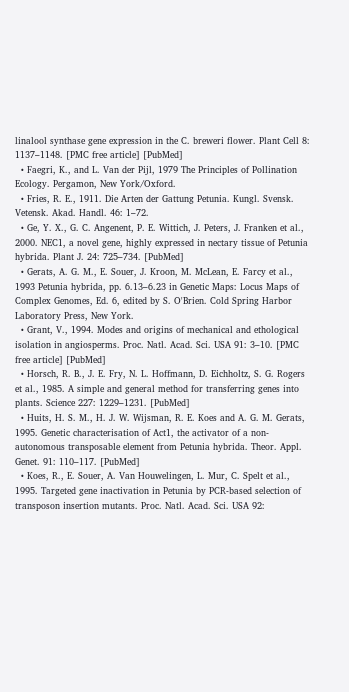linalool synthase gene expression in the C. breweri flower. Plant Cell 8: 1137–1148. [PMC free article] [PubMed]
  • Faegri, K., and L. Van der Pijl, 1979 The Principles of Pollination Ecology. Pergamon, New York/Oxford.
  • Fries, R. E., 1911. Die Arten der Gattung Petunia. Kungl. Svensk. Vetensk. Akad. Handl. 46: 1–72.
  • Ge, Y. X., G. C. Angenent, P. E. Wittich, J. Peters, J. Franken et al., 2000. NEC1, a novel gene, highly expressed in nectary tissue of Petunia hybrida. Plant J. 24: 725–734. [PubMed]
  • Gerats, A. G. M., E. Souer, J. Kroon, M. McLean, E. Farcy et al., 1993 Petunia hybrida, pp. 6.13–6.23 in Genetic Maps: Locus Maps of Complex Genomes, Ed. 6, edited by S. O'Brien. Cold Spring Harbor Laboratory Press, New York.
  • Grant, V., 1994. Modes and origins of mechanical and ethological isolation in angiosperms. Proc. Natl. Acad. Sci. USA 91: 3–10. [PMC free article] [PubMed]
  • Horsch, R. B., J. E. Fry, N. L. Hoffmann, D. Eichholtz, S. G. Rogers et al., 1985. A simple and general method for transferring genes into plants. Science 227: 1229–1231. [PubMed]
  • Huits, H. S. M., H. J. W. Wijsman, R. E. Koes and A. G. M. Gerats, 1995. Genetic characterisation of Act1, the activator of a non-autonomous transposable element from Petunia hybrida. Theor. Appl. Genet. 91: 110–117. [PubMed]
  • Koes, R., E. Souer, A. Van Houwelingen, L. Mur, C. Spelt et al., 1995. Targeted gene inactivation in Petunia by PCR-based selection of transposon insertion mutants. Proc. Natl. Acad. Sci. USA 92: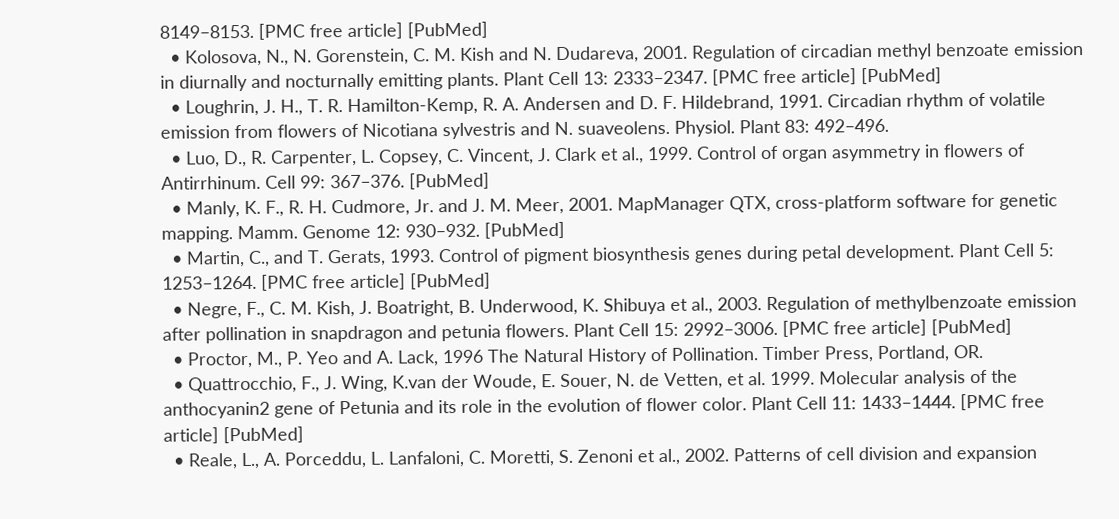8149–8153. [PMC free article] [PubMed]
  • Kolosova, N., N. Gorenstein, C. M. Kish and N. Dudareva, 2001. Regulation of circadian methyl benzoate emission in diurnally and nocturnally emitting plants. Plant Cell 13: 2333–2347. [PMC free article] [PubMed]
  • Loughrin, J. H., T. R. Hamilton-Kemp, R. A. Andersen and D. F. Hildebrand, 1991. Circadian rhythm of volatile emission from flowers of Nicotiana sylvestris and N. suaveolens. Physiol. Plant 83: 492–496.
  • Luo, D., R. Carpenter, L. Copsey, C. Vincent, J. Clark et al., 1999. Control of organ asymmetry in flowers of Antirrhinum. Cell 99: 367–376. [PubMed]
  • Manly, K. F., R. H. Cudmore, Jr. and J. M. Meer, 2001. MapManager QTX, cross-platform software for genetic mapping. Mamm. Genome 12: 930–932. [PubMed]
  • Martin, C., and T. Gerats, 1993. Control of pigment biosynthesis genes during petal development. Plant Cell 5: 1253–1264. [PMC free article] [PubMed]
  • Negre, F., C. M. Kish, J. Boatright, B. Underwood, K. Shibuya et al., 2003. Regulation of methylbenzoate emission after pollination in snapdragon and petunia flowers. Plant Cell 15: 2992–3006. [PMC free article] [PubMed]
  • Proctor, M., P. Yeo and A. Lack, 1996 The Natural History of Pollination. Timber Press, Portland, OR.
  • Quattrocchio, F., J. Wing, K.van der Woude, E. Souer, N. de Vetten, et al. 1999. Molecular analysis of the anthocyanin2 gene of Petunia and its role in the evolution of flower color. Plant Cell 11: 1433–1444. [PMC free article] [PubMed]
  • Reale, L., A. Porceddu, L. Lanfaloni, C. Moretti, S. Zenoni et al., 2002. Patterns of cell division and expansion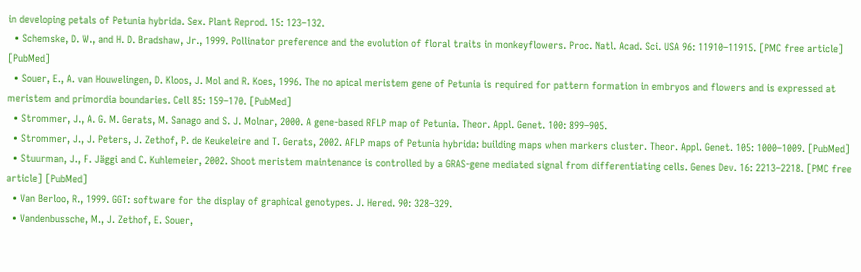in developing petals of Petunia hybrida. Sex. Plant Reprod. 15: 123–132.
  • Schemske, D. W., and H. D. Bradshaw, Jr., 1999. Pollinator preference and the evolution of floral traits in monkeyflowers. Proc. Natl. Acad. Sci. USA 96: 11910–11915. [PMC free article] [PubMed]
  • Souer, E., A. van Houwelingen, D. Kloos, J. Mol and R. Koes, 1996. The no apical meristem gene of Petunia is required for pattern formation in embryos and flowers and is expressed at meristem and primordia boundaries. Cell 85: 159–170. [PubMed]
  • Strommer, J., A. G. M. Gerats, M. Sanago and S. J. Molnar, 2000. A gene-based RFLP map of Petunia. Theor. Appl. Genet. 100: 899–905.
  • Strommer, J., J. Peters, J. Zethof, P. de Keukeleire and T. Gerats, 2002. AFLP maps of Petunia hybrida: building maps when markers cluster. Theor. Appl. Genet. 105: 1000–1009. [PubMed]
  • Stuurman, J., F. Jäggi and C. Kuhlemeier, 2002. Shoot meristem maintenance is controlled by a GRAS-gene mediated signal from differentiating cells. Genes Dev. 16: 2213–2218. [PMC free article] [PubMed]
  • Van Berloo, R., 1999. GGT: software for the display of graphical genotypes. J. Hered. 90: 328–329.
  • Vandenbussche, M., J. Zethof, E. Souer,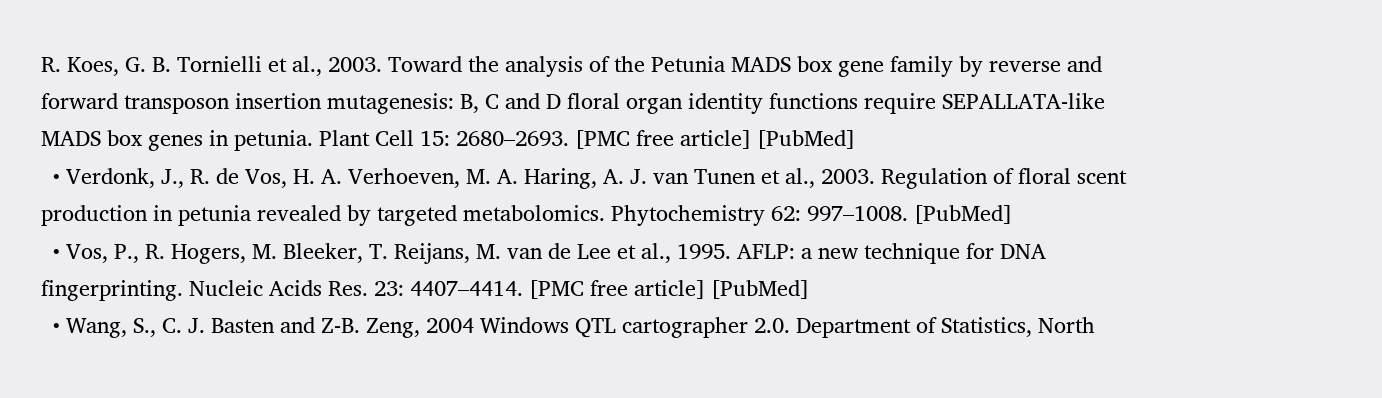R. Koes, G. B. Tornielli et al., 2003. Toward the analysis of the Petunia MADS box gene family by reverse and forward transposon insertion mutagenesis: B, C and D floral organ identity functions require SEPALLATA-like MADS box genes in petunia. Plant Cell 15: 2680–2693. [PMC free article] [PubMed]
  • Verdonk, J., R. de Vos, H. A. Verhoeven, M. A. Haring, A. J. van Tunen et al., 2003. Regulation of floral scent production in petunia revealed by targeted metabolomics. Phytochemistry 62: 997–1008. [PubMed]
  • Vos, P., R. Hogers, M. Bleeker, T. Reijans, M. van de Lee et al., 1995. AFLP: a new technique for DNA fingerprinting. Nucleic Acids Res. 23: 4407–4414. [PMC free article] [PubMed]
  • Wang, S., C. J. Basten and Z-B. Zeng, 2004 Windows QTL cartographer 2.0. Department of Statistics, North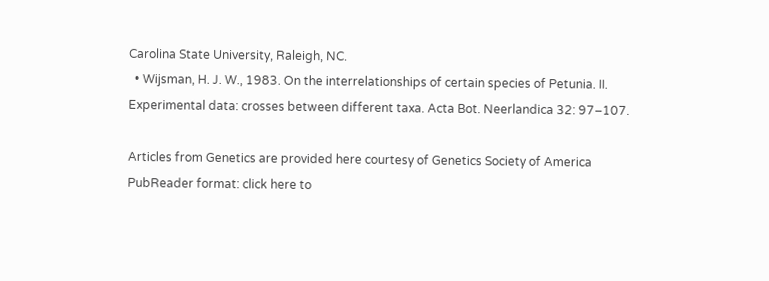Carolina State University, Raleigh, NC.
  • Wijsman, H. J. W., 1983. On the interrelationships of certain species of Petunia. II. Experimental data: crosses between different taxa. Acta Bot. Neerlandica 32: 97–107.

Articles from Genetics are provided here courtesy of Genetics Society of America
PubReader format: click here to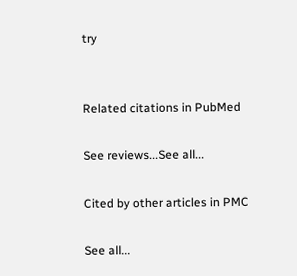try


Related citations in PubMed

See reviews...See all...

Cited by other articles in PMC

See all...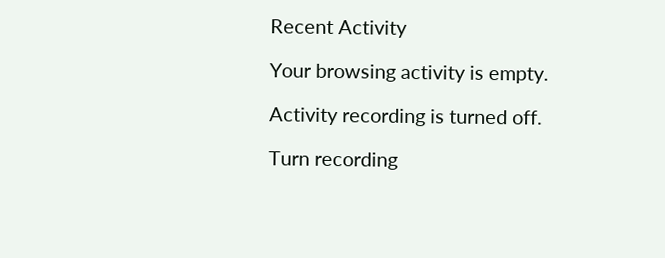Recent Activity

Your browsing activity is empty.

Activity recording is turned off.

Turn recording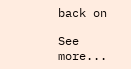back on

See more...